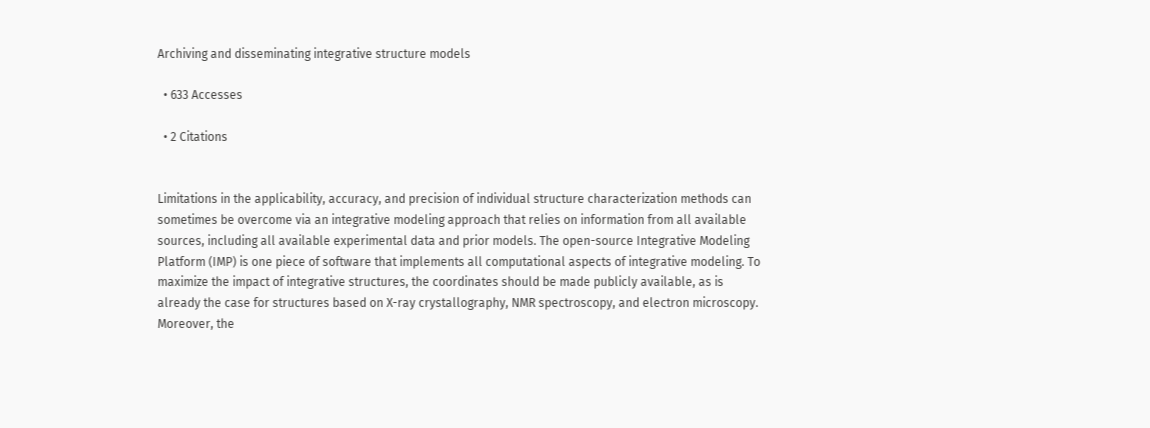Archiving and disseminating integrative structure models

  • 633 Accesses

  • 2 Citations


Limitations in the applicability, accuracy, and precision of individual structure characterization methods can sometimes be overcome via an integrative modeling approach that relies on information from all available sources, including all available experimental data and prior models. The open-source Integrative Modeling Platform (IMP) is one piece of software that implements all computational aspects of integrative modeling. To maximize the impact of integrative structures, the coordinates should be made publicly available, as is already the case for structures based on X-ray crystallography, NMR spectroscopy, and electron microscopy. Moreover, the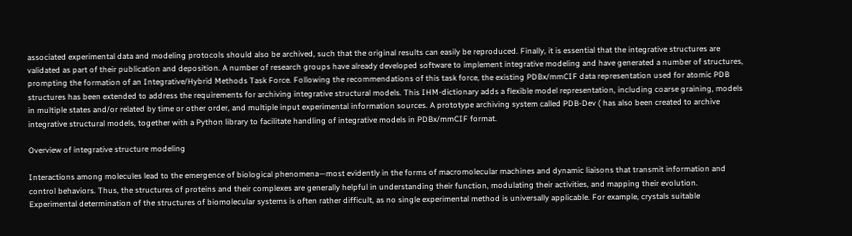associated experimental data and modeling protocols should also be archived, such that the original results can easily be reproduced. Finally, it is essential that the integrative structures are validated as part of their publication and deposition. A number of research groups have already developed software to implement integrative modeling and have generated a number of structures, prompting the formation of an Integrative/Hybrid Methods Task Force. Following the recommendations of this task force, the existing PDBx/mmCIF data representation used for atomic PDB structures has been extended to address the requirements for archiving integrative structural models. This IHM-dictionary adds a flexible model representation, including coarse graining, models in multiple states and/or related by time or other order, and multiple input experimental information sources. A prototype archiving system called PDB-Dev ( has also been created to archive integrative structural models, together with a Python library to facilitate handling of integrative models in PDBx/mmCIF format.

Overview of integrative structure modeling

Interactions among molecules lead to the emergence of biological phenomena—most evidently in the forms of macromolecular machines and dynamic liaisons that transmit information and control behaviors. Thus, the structures of proteins and their complexes are generally helpful in understanding their function, modulating their activities, and mapping their evolution. Experimental determination of the structures of biomolecular systems is often rather difficult, as no single experimental method is universally applicable. For example, crystals suitable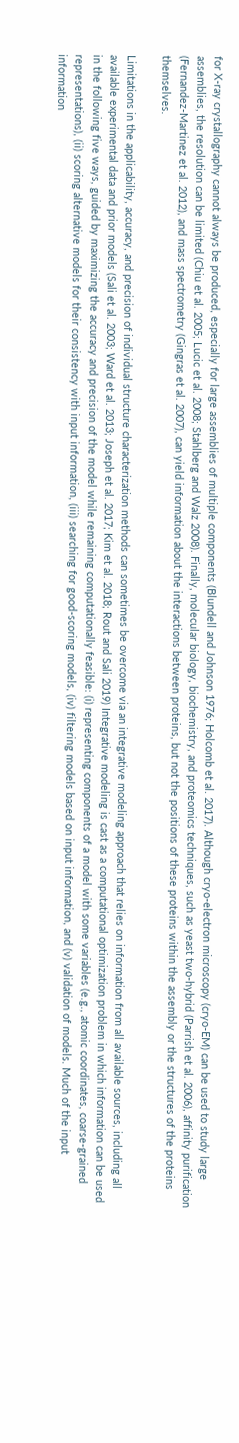for X-ray crystallography cannot always be produced, especially for large assemblies of multiple components (Blundell and Johnson 1976; Holcomb et al. 2017). Although cryo-electron microscopy (cryo-EM) can be used to study large assemblies, the resolution can be limited (Chiu et al. 2005; Lucic et al. 2008; Stahlberg and Walz 2008). Finally, molecular biology, biochemistry, and proteomics techniques, such as yeast two-hybrid (Parrish et al. 2006), affinity purification (Fernandez-Martinez et al. 2012), and mass spectrometry (Gingras et al. 2007), can yield information about the interactions between proteins, but not the positions of these proteins within the assembly or the structures of the proteins themselves.

Limitations in the applicability, accuracy, and precision of individual structure characterization methods can sometimes be overcome via an integrative modeling approach that relies on information from all available sources, including all available experimental data and prior models (Sali et al. 2003; Ward et al. 2013; Joseph et al. 2017; Kim et al. 2018; Rout and Sali 2019) Integrative modeling is cast as a computational optimization problem in which information can be used in the following five ways, guided by maximizing the accuracy and precision of the model while remaining computationally feasible: (i) representing components of a model with some variables (e.g., atomic coordinates, coarse-grained representations), (ii) scoring alternative models for their consistency with input information, (iii) searching for good-scoring models, (iv) filtering models based on input information, and (v) validation of models. Much of the input information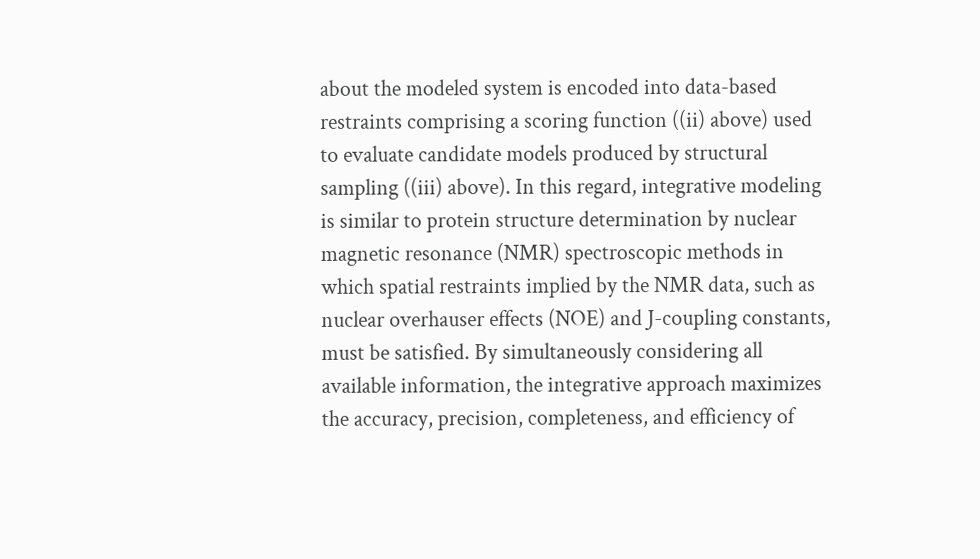about the modeled system is encoded into data-based restraints comprising a scoring function ((ii) above) used to evaluate candidate models produced by structural sampling ((iii) above). In this regard, integrative modeling is similar to protein structure determination by nuclear magnetic resonance (NMR) spectroscopic methods in which spatial restraints implied by the NMR data, such as nuclear overhauser effects (NOE) and J-coupling constants, must be satisfied. By simultaneously considering all available information, the integrative approach maximizes the accuracy, precision, completeness, and efficiency of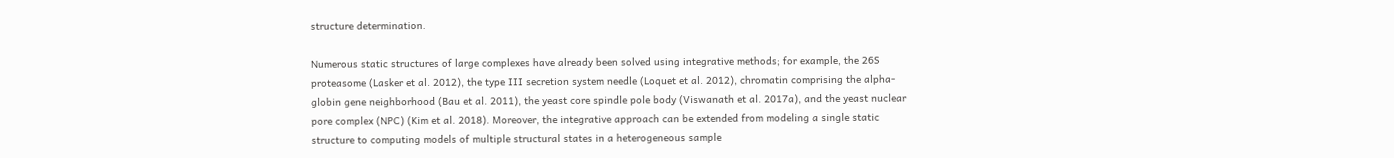structure determination.

Numerous static structures of large complexes have already been solved using integrative methods; for example, the 26S proteasome (Lasker et al. 2012), the type III secretion system needle (Loquet et al. 2012), chromatin comprising the alpha-globin gene neighborhood (Bau et al. 2011), the yeast core spindle pole body (Viswanath et al. 2017a), and the yeast nuclear pore complex (NPC) (Kim et al. 2018). Moreover, the integrative approach can be extended from modeling a single static structure to computing models of multiple structural states in a heterogeneous sample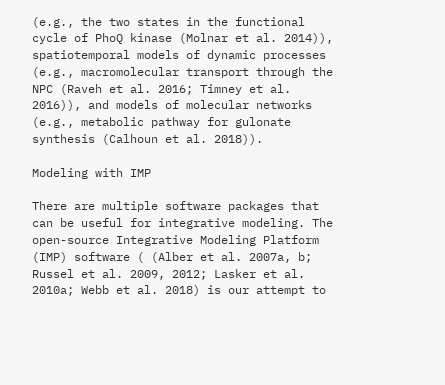(e.g., the two states in the functional cycle of PhoQ kinase (Molnar et al. 2014)), spatiotemporal models of dynamic processes (e.g., macromolecular transport through the NPC (Raveh et al. 2016; Timney et al. 2016)), and models of molecular networks (e.g., metabolic pathway for gulonate synthesis (Calhoun et al. 2018)).

Modeling with IMP

There are multiple software packages that can be useful for integrative modeling. The open-source Integrative Modeling Platform (IMP) software ( (Alber et al. 2007a, b; Russel et al. 2009, 2012; Lasker et al. 2010a; Webb et al. 2018) is our attempt to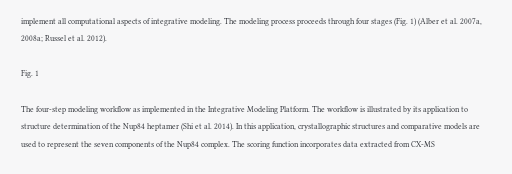implement all computational aspects of integrative modeling. The modeling process proceeds through four stages (Fig. 1) (Alber et al. 2007a, 2008a; Russel et al. 2012).

Fig. 1

The four-step modeling workflow as implemented in the Integrative Modeling Platform. The workflow is illustrated by its application to structure determination of the Nup84 heptamer (Shi et al. 2014). In this application, crystallographic structures and comparative models are used to represent the seven components of the Nup84 complex. The scoring function incorporates data extracted from CX-MS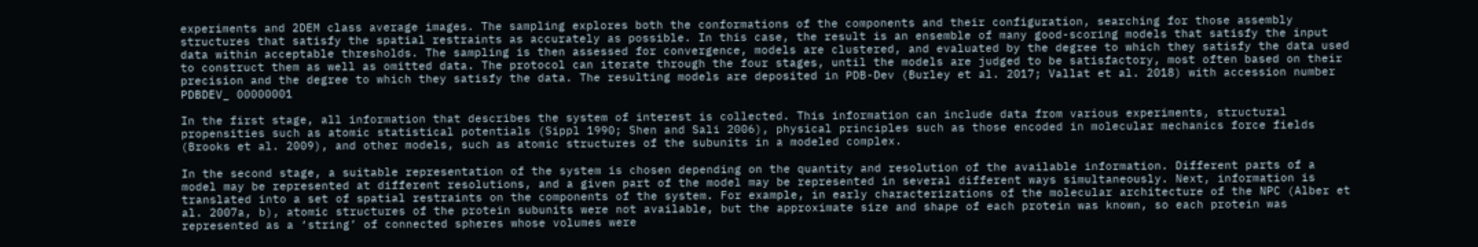experiments and 2DEM class average images. The sampling explores both the conformations of the components and their configuration, searching for those assembly structures that satisfy the spatial restraints as accurately as possible. In this case, the result is an ensemble of many good-scoring models that satisfy the input data within acceptable thresholds. The sampling is then assessed for convergence, models are clustered, and evaluated by the degree to which they satisfy the data used to construct them as well as omitted data. The protocol can iterate through the four stages, until the models are judged to be satisfactory, most often based on their precision and the degree to which they satisfy the data. The resulting models are deposited in PDB-Dev (Burley et al. 2017; Vallat et al. 2018) with accession number PDBDEV_ 00000001

In the first stage, all information that describes the system of interest is collected. This information can include data from various experiments, structural propensities such as atomic statistical potentials (Sippl 1990; Shen and Sali 2006), physical principles such as those encoded in molecular mechanics force fields (Brooks et al. 2009), and other models, such as atomic structures of the subunits in a modeled complex.

In the second stage, a suitable representation of the system is chosen depending on the quantity and resolution of the available information. Different parts of a model may be represented at different resolutions, and a given part of the model may be represented in several different ways simultaneously. Next, information is translated into a set of spatial restraints on the components of the system. For example, in early characterizations of the molecular architecture of the NPC (Alber et al. 2007a, b), atomic structures of the protein subunits were not available, but the approximate size and shape of each protein was known, so each protein was represented as a ‘string’ of connected spheres whose volumes were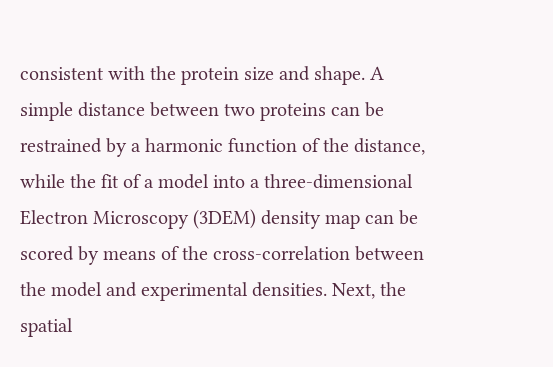consistent with the protein size and shape. A simple distance between two proteins can be restrained by a harmonic function of the distance, while the fit of a model into a three-dimensional Electron Microscopy (3DEM) density map can be scored by means of the cross-correlation between the model and experimental densities. Next, the spatial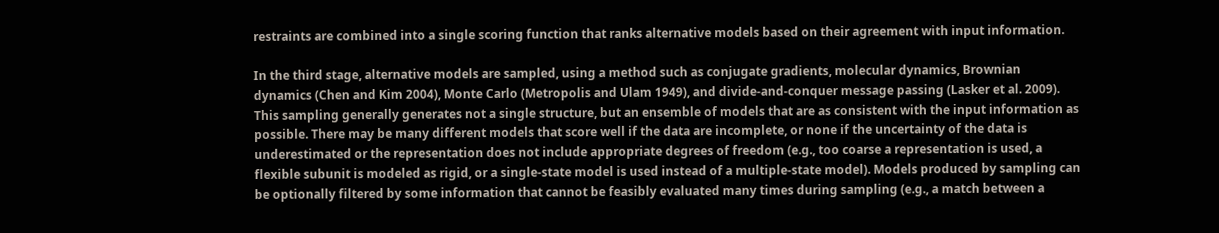restraints are combined into a single scoring function that ranks alternative models based on their agreement with input information.

In the third stage, alternative models are sampled, using a method such as conjugate gradients, molecular dynamics, Brownian dynamics (Chen and Kim 2004), Monte Carlo (Metropolis and Ulam 1949), and divide-and-conquer message passing (Lasker et al. 2009). This sampling generally generates not a single structure, but an ensemble of models that are as consistent with the input information as possible. There may be many different models that score well if the data are incomplete, or none if the uncertainty of the data is underestimated or the representation does not include appropriate degrees of freedom (e.g., too coarse a representation is used, a flexible subunit is modeled as rigid, or a single-state model is used instead of a multiple-state model). Models produced by sampling can be optionally filtered by some information that cannot be feasibly evaluated many times during sampling (e.g., a match between a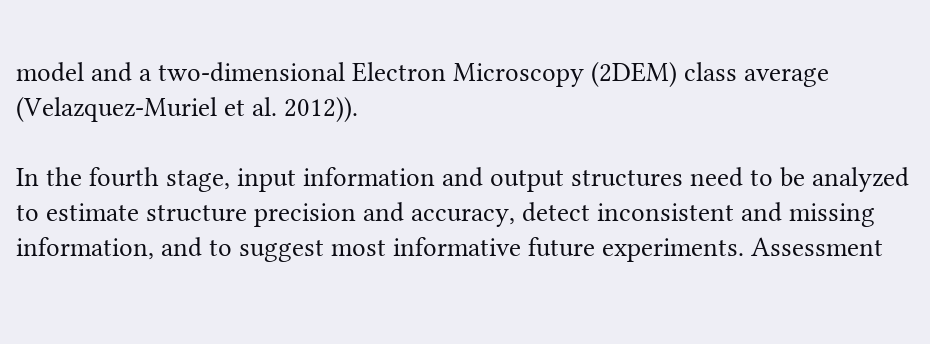model and a two-dimensional Electron Microscopy (2DEM) class average (Velazquez-Muriel et al. 2012)).

In the fourth stage, input information and output structures need to be analyzed to estimate structure precision and accuracy, detect inconsistent and missing information, and to suggest most informative future experiments. Assessment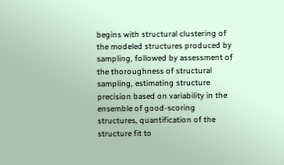begins with structural clustering of the modeled structures produced by sampling, followed by assessment of the thoroughness of structural sampling, estimating structure precision based on variability in the ensemble of good-scoring structures, quantification of the structure fit to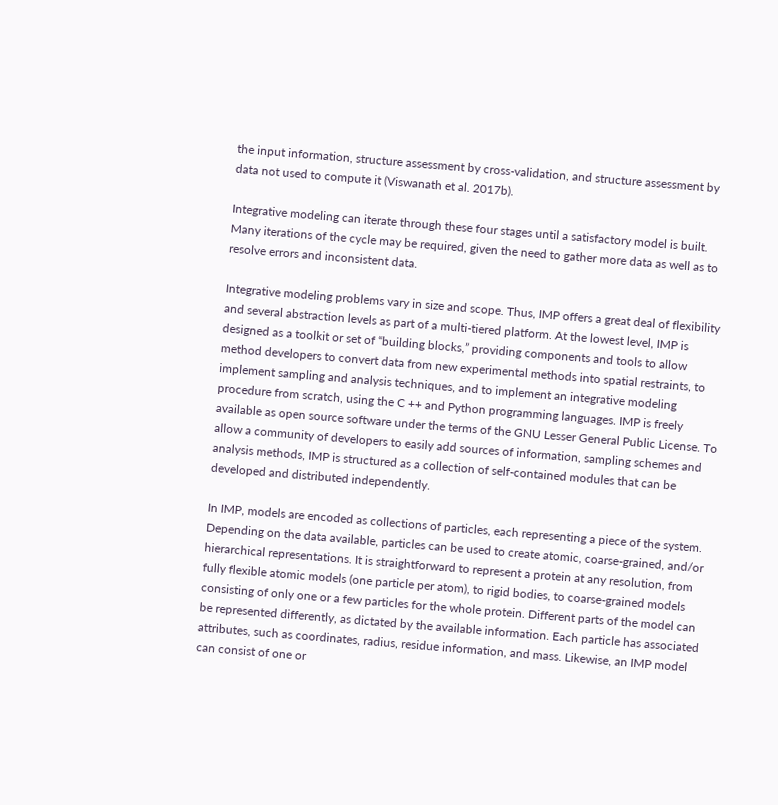the input information, structure assessment by cross-validation, and structure assessment by data not used to compute it (Viswanath et al. 2017b).

Integrative modeling can iterate through these four stages until a satisfactory model is built. Many iterations of the cycle may be required, given the need to gather more data as well as to resolve errors and inconsistent data.

Integrative modeling problems vary in size and scope. Thus, IMP offers a great deal of flexibility and several abstraction levels as part of a multi-tiered platform. At the lowest level, IMP is designed as a toolkit or set of “building blocks,” providing components and tools to allow method developers to convert data from new experimental methods into spatial restraints, to implement sampling and analysis techniques, and to implement an integrative modeling procedure from scratch, using the C ++ and Python programming languages. IMP is freely available as open source software under the terms of the GNU Lesser General Public License. To allow a community of developers to easily add sources of information, sampling schemes and analysis methods, IMP is structured as a collection of self-contained modules that can be developed and distributed independently.

In IMP, models are encoded as collections of particles, each representing a piece of the system. Depending on the data available, particles can be used to create atomic, coarse-grained, and/or hierarchical representations. It is straightforward to represent a protein at any resolution, from fully flexible atomic models (one particle per atom), to rigid bodies, to coarse-grained models consisting of only one or a few particles for the whole protein. Different parts of the model can be represented differently, as dictated by the available information. Each particle has associated attributes, such as coordinates, radius, residue information, and mass. Likewise, an IMP model can consist of one or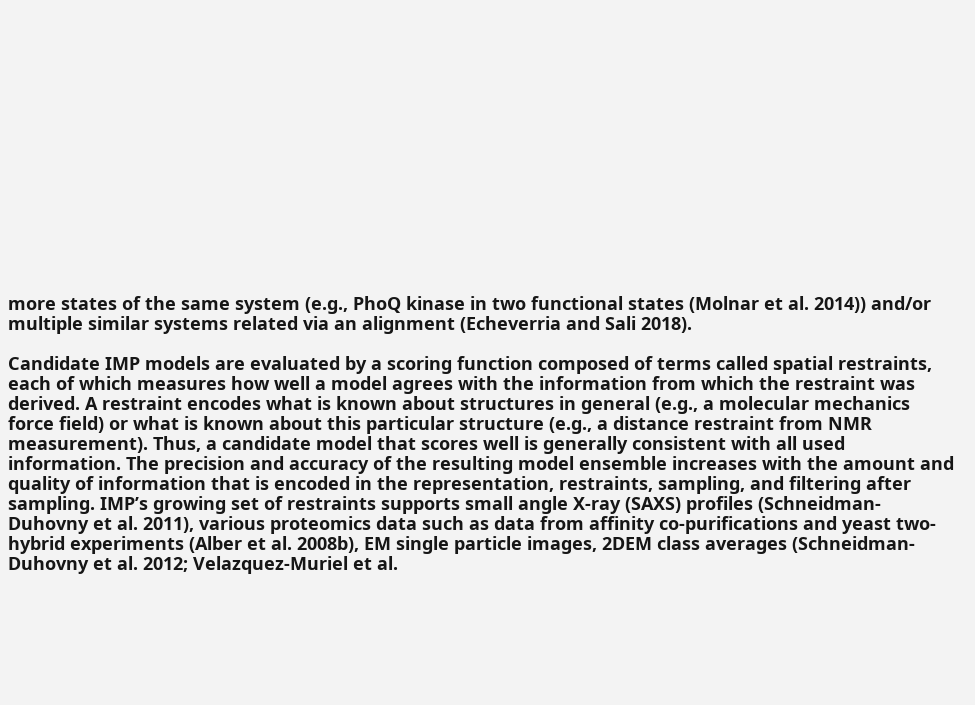more states of the same system (e.g., PhoQ kinase in two functional states (Molnar et al. 2014)) and/or multiple similar systems related via an alignment (Echeverria and Sali 2018).

Candidate IMP models are evaluated by a scoring function composed of terms called spatial restraints, each of which measures how well a model agrees with the information from which the restraint was derived. A restraint encodes what is known about structures in general (e.g., a molecular mechanics force field) or what is known about this particular structure (e.g., a distance restraint from NMR measurement). Thus, a candidate model that scores well is generally consistent with all used information. The precision and accuracy of the resulting model ensemble increases with the amount and quality of information that is encoded in the representation, restraints, sampling, and filtering after sampling. IMP’s growing set of restraints supports small angle X-ray (SAXS) profiles (Schneidman-Duhovny et al. 2011), various proteomics data such as data from affinity co-purifications and yeast two-hybrid experiments (Alber et al. 2008b), EM single particle images, 2DEM class averages (Schneidman-Duhovny et al. 2012; Velazquez-Muriel et al.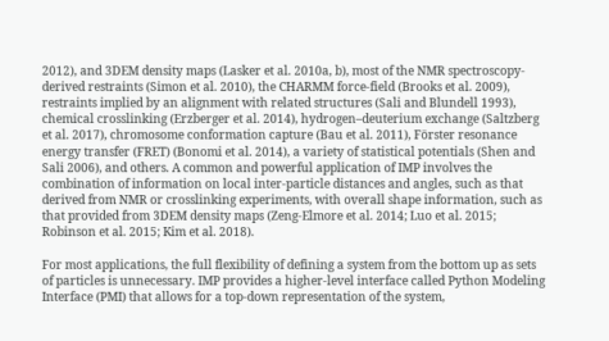2012), and 3DEM density maps (Lasker et al. 2010a, b), most of the NMR spectroscopy-derived restraints (Simon et al. 2010), the CHARMM force-field (Brooks et al. 2009), restraints implied by an alignment with related structures (Sali and Blundell 1993), chemical crosslinking (Erzberger et al. 2014), hydrogen–deuterium exchange (Saltzberg et al. 2017), chromosome conformation capture (Bau et al. 2011), Förster resonance energy transfer (FRET) (Bonomi et al. 2014), a variety of statistical potentials (Shen and Sali 2006), and others. A common and powerful application of IMP involves the combination of information on local inter-particle distances and angles, such as that derived from NMR or crosslinking experiments, with overall shape information, such as that provided from 3DEM density maps (Zeng-Elmore et al. 2014; Luo et al. 2015; Robinson et al. 2015; Kim et al. 2018).

For most applications, the full flexibility of defining a system from the bottom up as sets of particles is unnecessary. IMP provides a higher-level interface called Python Modeling Interface (PMI) that allows for a top-down representation of the system,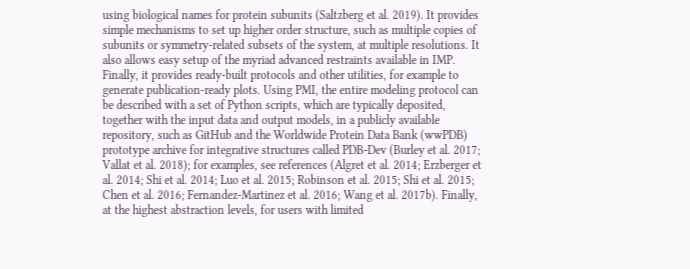using biological names for protein subunits (Saltzberg et al. 2019). It provides simple mechanisms to set up higher order structure, such as multiple copies of subunits or symmetry-related subsets of the system, at multiple resolutions. It also allows easy setup of the myriad advanced restraints available in IMP. Finally, it provides ready-built protocols and other utilities, for example to generate publication-ready plots. Using PMI, the entire modeling protocol can be described with a set of Python scripts, which are typically deposited, together with the input data and output models, in a publicly available repository, such as GitHub and the Worldwide Protein Data Bank (wwPDB) prototype archive for integrative structures called PDB-Dev (Burley et al. 2017; Vallat et al. 2018); for examples, see references (Algret et al. 2014; Erzberger et al. 2014; Shi et al. 2014; Luo et al. 2015; Robinson et al. 2015; Shi et al. 2015; Chen et al. 2016; Fernandez-Martinez et al. 2016; Wang et al. 2017b). Finally, at the highest abstraction levels, for users with limited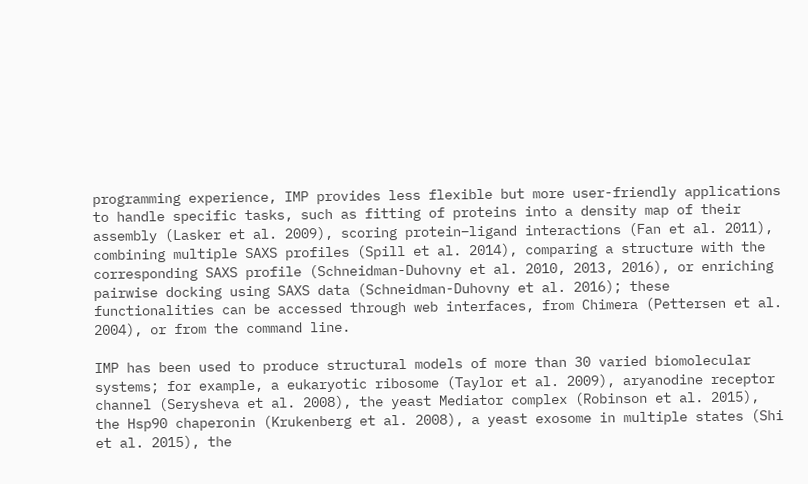programming experience, IMP provides less flexible but more user-friendly applications to handle specific tasks, such as fitting of proteins into a density map of their assembly (Lasker et al. 2009), scoring protein–ligand interactions (Fan et al. 2011), combining multiple SAXS profiles (Spill et al. 2014), comparing a structure with the corresponding SAXS profile (Schneidman-Duhovny et al. 2010, 2013, 2016), or enriching pairwise docking using SAXS data (Schneidman-Duhovny et al. 2016); these functionalities can be accessed through web interfaces, from Chimera (Pettersen et al. 2004), or from the command line.

IMP has been used to produce structural models of more than 30 varied biomolecular systems; for example, a eukaryotic ribosome (Taylor et al. 2009), aryanodine receptor channel (Serysheva et al. 2008), the yeast Mediator complex (Robinson et al. 2015), the Hsp90 chaperonin (Krukenberg et al. 2008), a yeast exosome in multiple states (Shi et al. 2015), the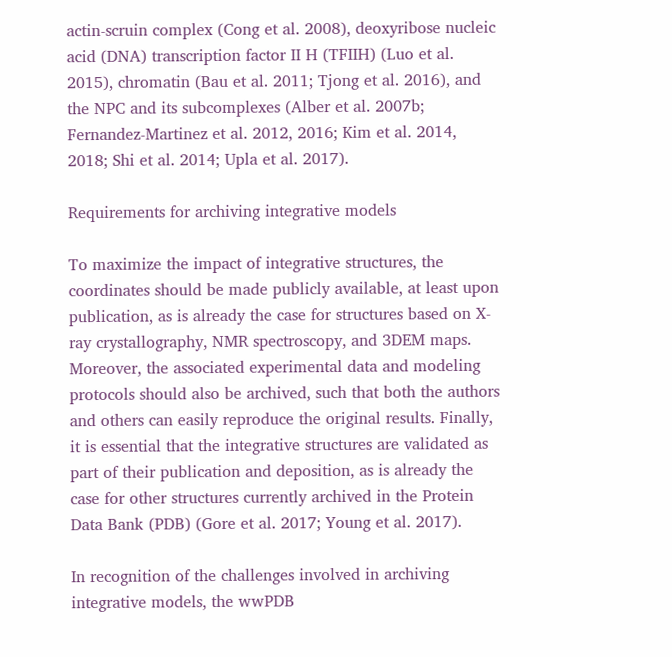actin-scruin complex (Cong et al. 2008), deoxyribose nucleic acid (DNA) transcription factor II H (TFIIH) (Luo et al. 2015), chromatin (Bau et al. 2011; Tjong et al. 2016), and the NPC and its subcomplexes (Alber et al. 2007b; Fernandez-Martinez et al. 2012, 2016; Kim et al. 2014, 2018; Shi et al. 2014; Upla et al. 2017).

Requirements for archiving integrative models

To maximize the impact of integrative structures, the coordinates should be made publicly available, at least upon publication, as is already the case for structures based on X-ray crystallography, NMR spectroscopy, and 3DEM maps. Moreover, the associated experimental data and modeling protocols should also be archived, such that both the authors and others can easily reproduce the original results. Finally, it is essential that the integrative structures are validated as part of their publication and deposition, as is already the case for other structures currently archived in the Protein Data Bank (PDB) (Gore et al. 2017; Young et al. 2017).

In recognition of the challenges involved in archiving integrative models, the wwPDB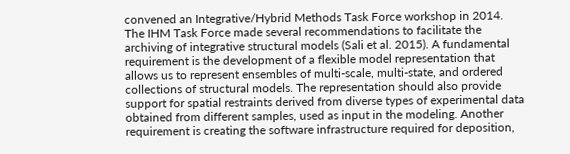convened an Integrative/Hybrid Methods Task Force workshop in 2014. The IHM Task Force made several recommendations to facilitate the archiving of integrative structural models (Sali et al. 2015). A fundamental requirement is the development of a flexible model representation that allows us to represent ensembles of multi-scale, multi-state, and ordered collections of structural models. The representation should also provide support for spatial restraints derived from diverse types of experimental data obtained from different samples, used as input in the modeling. Another requirement is creating the software infrastructure required for deposition,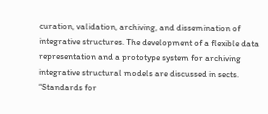curation, validation, archiving, and dissemination of integrative structures. The development of a flexible data representation and a prototype system for archiving integrative structural models are discussed in sects. “Standards for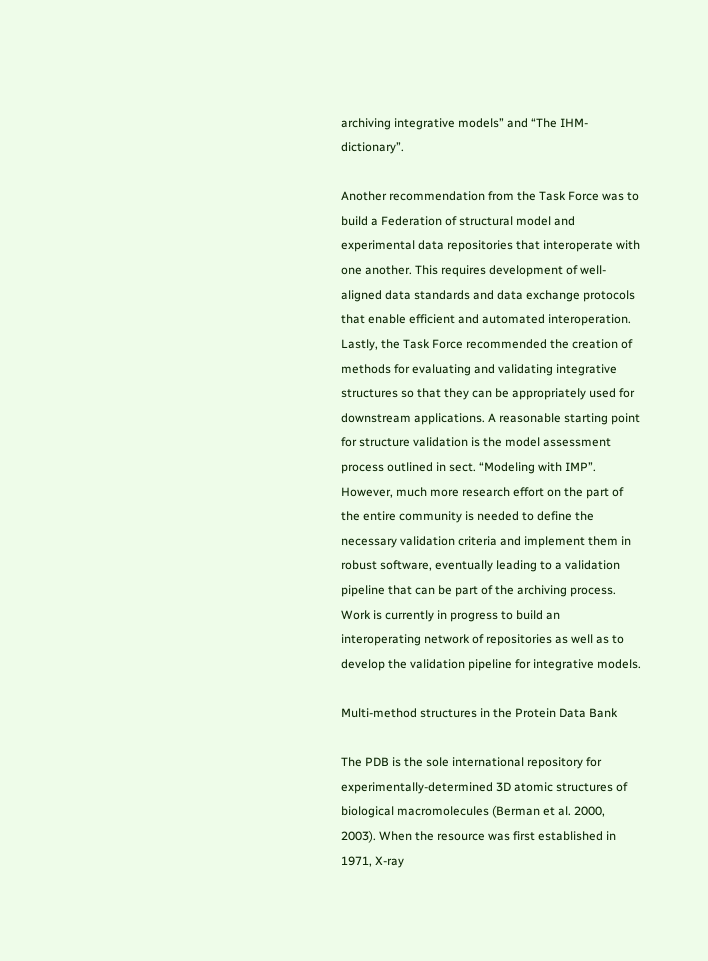archiving integrative models” and “The IHM-dictionary”.

Another recommendation from the Task Force was to build a Federation of structural model and experimental data repositories that interoperate with one another. This requires development of well-aligned data standards and data exchange protocols that enable efficient and automated interoperation. Lastly, the Task Force recommended the creation of methods for evaluating and validating integrative structures so that they can be appropriately used for downstream applications. A reasonable starting point for structure validation is the model assessment process outlined in sect. “Modeling with IMP”. However, much more research effort on the part of the entire community is needed to define the necessary validation criteria and implement them in robust software, eventually leading to a validation pipeline that can be part of the archiving process. Work is currently in progress to build an interoperating network of repositories as well as to develop the validation pipeline for integrative models.

Multi-method structures in the Protein Data Bank

The PDB is the sole international repository for experimentally-determined 3D atomic structures of biological macromolecules (Berman et al. 2000, 2003). When the resource was first established in 1971, X-ray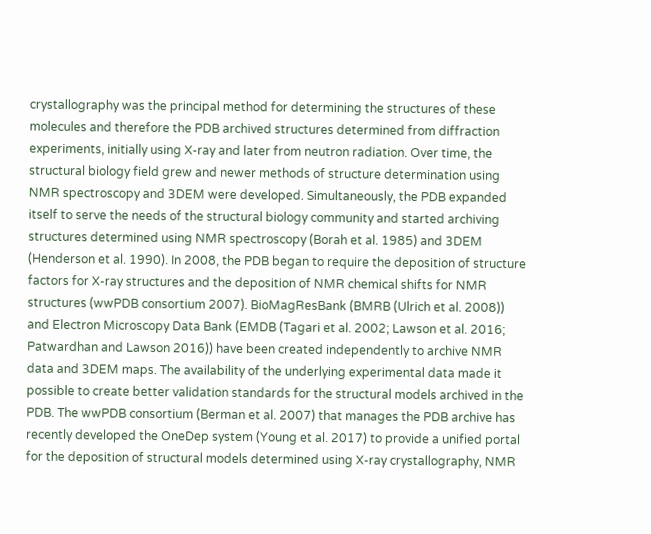crystallography was the principal method for determining the structures of these molecules and therefore the PDB archived structures determined from diffraction experiments, initially using X-ray and later from neutron radiation. Over time, the structural biology field grew and newer methods of structure determination using NMR spectroscopy and 3DEM were developed. Simultaneously, the PDB expanded itself to serve the needs of the structural biology community and started archiving structures determined using NMR spectroscopy (Borah et al. 1985) and 3DEM (Henderson et al. 1990). In 2008, the PDB began to require the deposition of structure factors for X-ray structures and the deposition of NMR chemical shifts for NMR structures (wwPDB consortium 2007). BioMagResBank (BMRB (Ulrich et al. 2008)) and Electron Microscopy Data Bank (EMDB (Tagari et al. 2002; Lawson et al. 2016; Patwardhan and Lawson 2016)) have been created independently to archive NMR data and 3DEM maps. The availability of the underlying experimental data made it possible to create better validation standards for the structural models archived in the PDB. The wwPDB consortium (Berman et al. 2007) that manages the PDB archive has recently developed the OneDep system (Young et al. 2017) to provide a unified portal for the deposition of structural models determined using X-ray crystallography, NMR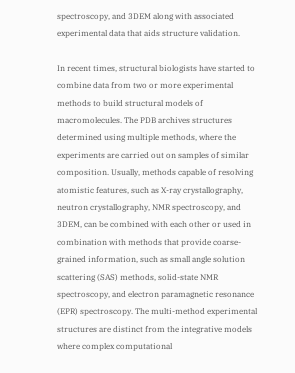spectroscopy, and 3DEM along with associated experimental data that aids structure validation.

In recent times, structural biologists have started to combine data from two or more experimental methods to build structural models of macromolecules. The PDB archives structures determined using multiple methods, where the experiments are carried out on samples of similar composition. Usually, methods capable of resolving atomistic features, such as X-ray crystallography, neutron crystallography, NMR spectroscopy, and 3DEM, can be combined with each other or used in combination with methods that provide coarse-grained information, such as small angle solution scattering (SAS) methods, solid-state NMR spectroscopy, and electron paramagnetic resonance (EPR) spectroscopy. The multi-method experimental structures are distinct from the integrative models where complex computational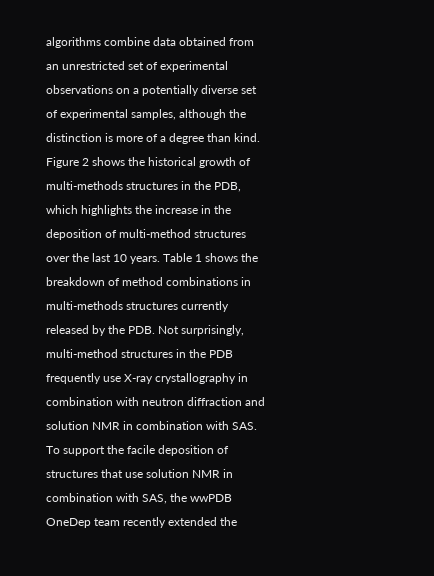algorithms combine data obtained from an unrestricted set of experimental observations on a potentially diverse set of experimental samples, although the distinction is more of a degree than kind. Figure 2 shows the historical growth of multi-methods structures in the PDB, which highlights the increase in the deposition of multi-method structures over the last 10 years. Table 1 shows the breakdown of method combinations in multi-methods structures currently released by the PDB. Not surprisingly, multi-method structures in the PDB frequently use X-ray crystallography in combination with neutron diffraction and solution NMR in combination with SAS. To support the facile deposition of structures that use solution NMR in combination with SAS, the wwPDB OneDep team recently extended the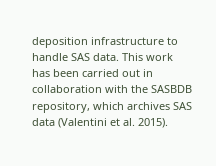deposition infrastructure to handle SAS data. This work has been carried out in collaboration with the SASBDB repository, which archives SAS data (Valentini et al. 2015).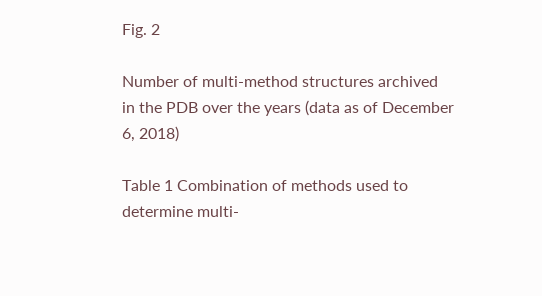Fig. 2

Number of multi-method structures archived in the PDB over the years (data as of December 6, 2018)

Table 1 Combination of methods used to determine multi-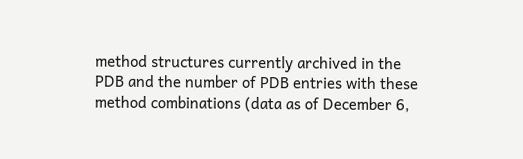method structures currently archived in the PDB and the number of PDB entries with these method combinations (data as of December 6,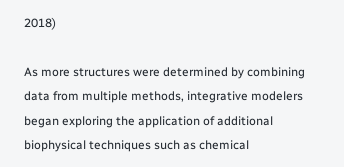2018)

As more structures were determined by combining data from multiple methods, integrative modelers began exploring the application of additional biophysical techniques such as chemical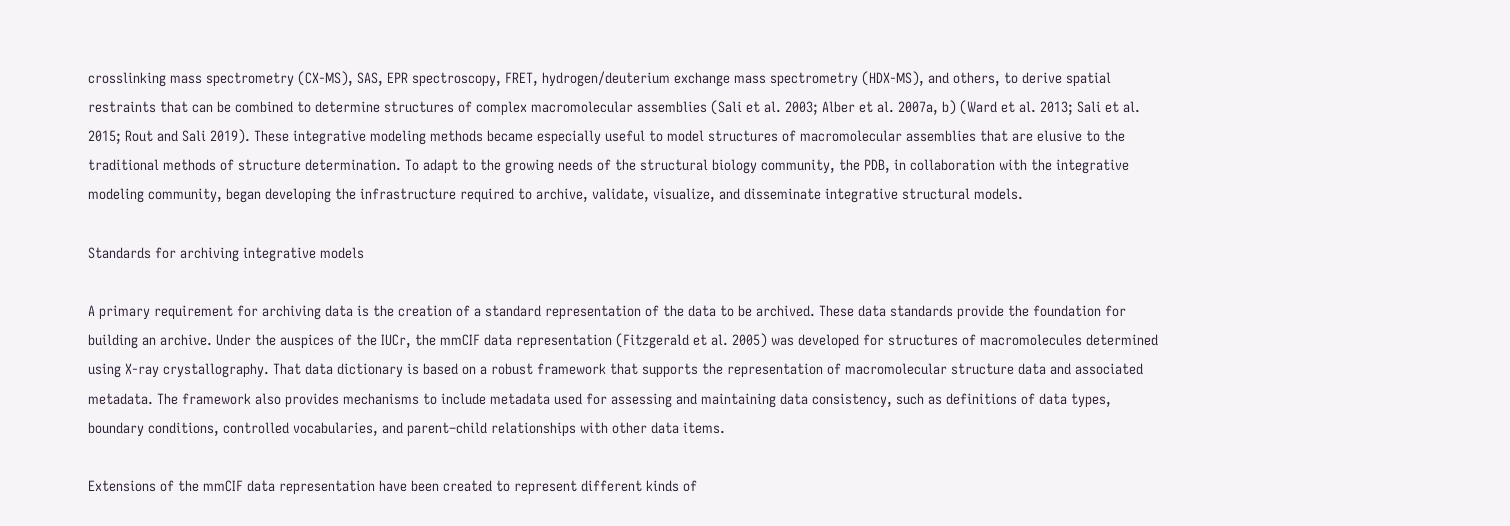crosslinking mass spectrometry (CX-MS), SAS, EPR spectroscopy, FRET, hydrogen/deuterium exchange mass spectrometry (HDX-MS), and others, to derive spatial restraints that can be combined to determine structures of complex macromolecular assemblies (Sali et al. 2003; Alber et al. 2007a, b) (Ward et al. 2013; Sali et al. 2015; Rout and Sali 2019). These integrative modeling methods became especially useful to model structures of macromolecular assemblies that are elusive to the traditional methods of structure determination. To adapt to the growing needs of the structural biology community, the PDB, in collaboration with the integrative modeling community, began developing the infrastructure required to archive, validate, visualize, and disseminate integrative structural models.

Standards for archiving integrative models

A primary requirement for archiving data is the creation of a standard representation of the data to be archived. These data standards provide the foundation for building an archive. Under the auspices of the IUCr, the mmCIF data representation (Fitzgerald et al. 2005) was developed for structures of macromolecules determined using X-ray crystallography. That data dictionary is based on a robust framework that supports the representation of macromolecular structure data and associated metadata. The framework also provides mechanisms to include metadata used for assessing and maintaining data consistency, such as definitions of data types, boundary conditions, controlled vocabularies, and parent–child relationships with other data items.

Extensions of the mmCIF data representation have been created to represent different kinds of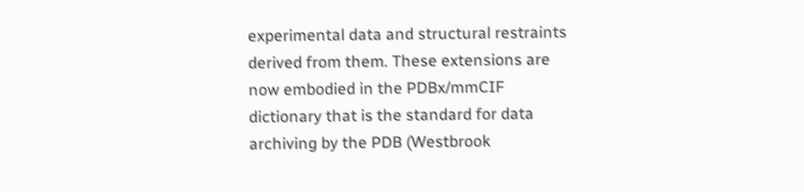experimental data and structural restraints derived from them. These extensions are now embodied in the PDBx/mmCIF dictionary that is the standard for data archiving by the PDB (Westbrook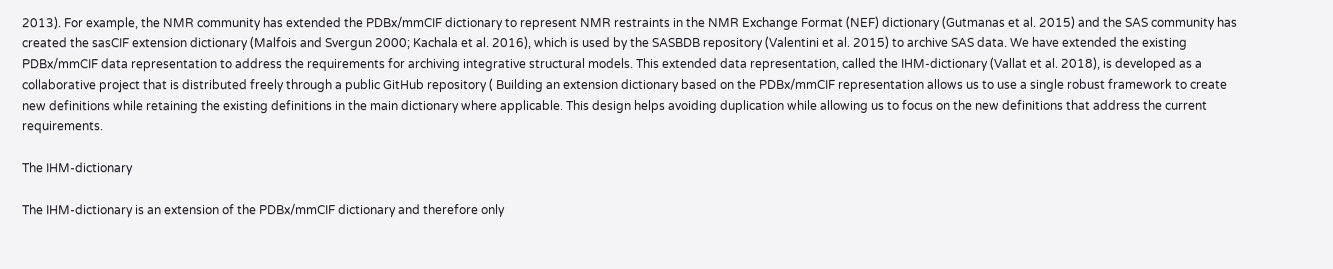2013). For example, the NMR community has extended the PDBx/mmCIF dictionary to represent NMR restraints in the NMR Exchange Format (NEF) dictionary (Gutmanas et al. 2015) and the SAS community has created the sasCIF extension dictionary (Malfois and Svergun 2000; Kachala et al. 2016), which is used by the SASBDB repository (Valentini et al. 2015) to archive SAS data. We have extended the existing PDBx/mmCIF data representation to address the requirements for archiving integrative structural models. This extended data representation, called the IHM-dictionary (Vallat et al. 2018), is developed as a collaborative project that is distributed freely through a public GitHub repository ( Building an extension dictionary based on the PDBx/mmCIF representation allows us to use a single robust framework to create new definitions while retaining the existing definitions in the main dictionary where applicable. This design helps avoiding duplication while allowing us to focus on the new definitions that address the current requirements.

The IHM-dictionary

The IHM-dictionary is an extension of the PDBx/mmCIF dictionary and therefore only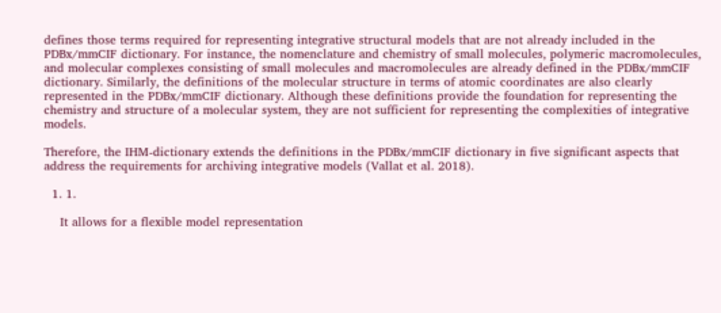defines those terms required for representing integrative structural models that are not already included in the PDBx/mmCIF dictionary. For instance, the nomenclature and chemistry of small molecules, polymeric macromolecules, and molecular complexes consisting of small molecules and macromolecules are already defined in the PDBx/mmCIF dictionary. Similarly, the definitions of the molecular structure in terms of atomic coordinates are also clearly represented in the PDBx/mmCIF dictionary. Although these definitions provide the foundation for representing the chemistry and structure of a molecular system, they are not sufficient for representing the complexities of integrative models.

Therefore, the IHM-dictionary extends the definitions in the PDBx/mmCIF dictionary in five significant aspects that address the requirements for archiving integrative models (Vallat et al. 2018).

  1. 1.

    It allows for a flexible model representation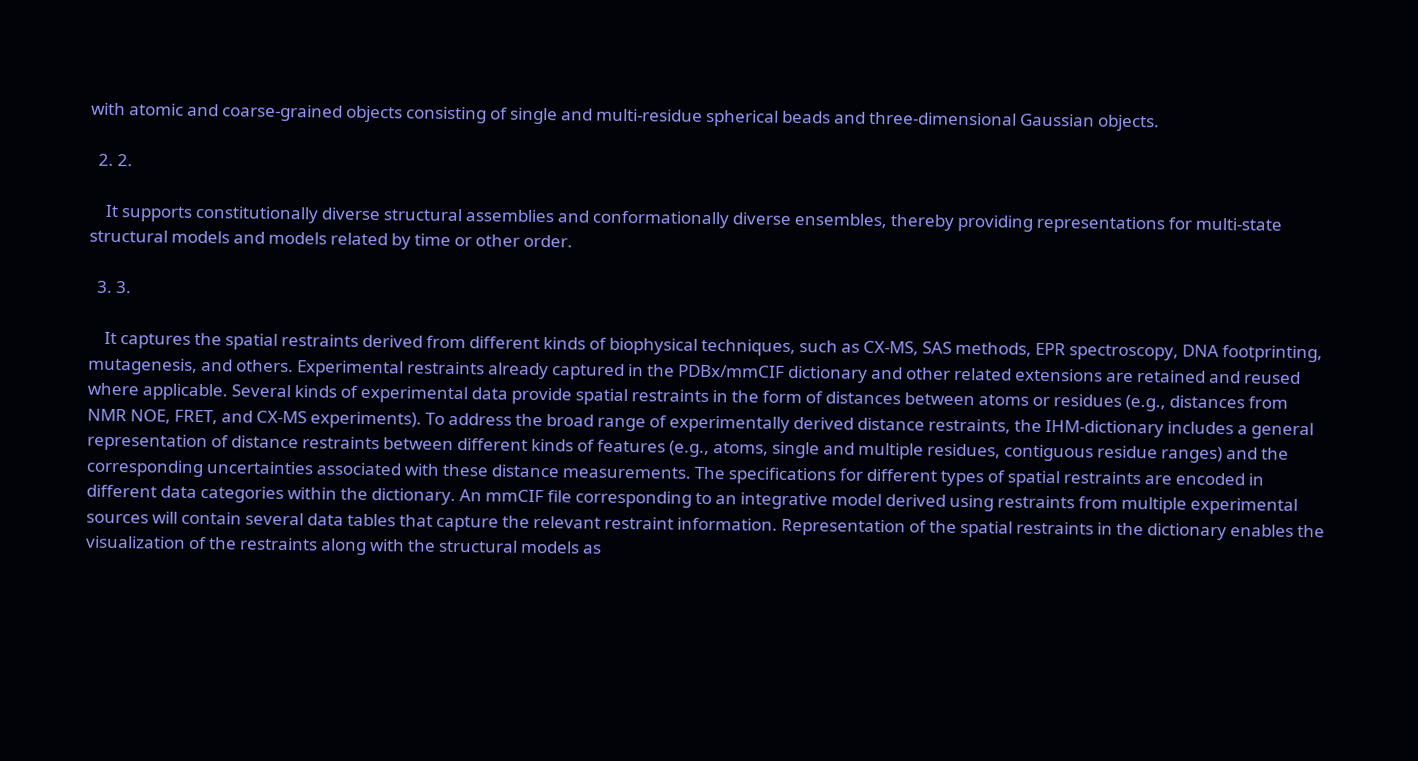with atomic and coarse-grained objects consisting of single and multi-residue spherical beads and three-dimensional Gaussian objects.

  2. 2.

    It supports constitutionally diverse structural assemblies and conformationally diverse ensembles, thereby providing representations for multi-state structural models and models related by time or other order.

  3. 3.

    It captures the spatial restraints derived from different kinds of biophysical techniques, such as CX-MS, SAS methods, EPR spectroscopy, DNA footprinting, mutagenesis, and others. Experimental restraints already captured in the PDBx/mmCIF dictionary and other related extensions are retained and reused where applicable. Several kinds of experimental data provide spatial restraints in the form of distances between atoms or residues (e.g., distances from NMR NOE, FRET, and CX-MS experiments). To address the broad range of experimentally derived distance restraints, the IHM-dictionary includes a general representation of distance restraints between different kinds of features (e.g., atoms, single and multiple residues, contiguous residue ranges) and the corresponding uncertainties associated with these distance measurements. The specifications for different types of spatial restraints are encoded in different data categories within the dictionary. An mmCIF file corresponding to an integrative model derived using restraints from multiple experimental sources will contain several data tables that capture the relevant restraint information. Representation of the spatial restraints in the dictionary enables the visualization of the restraints along with the structural models as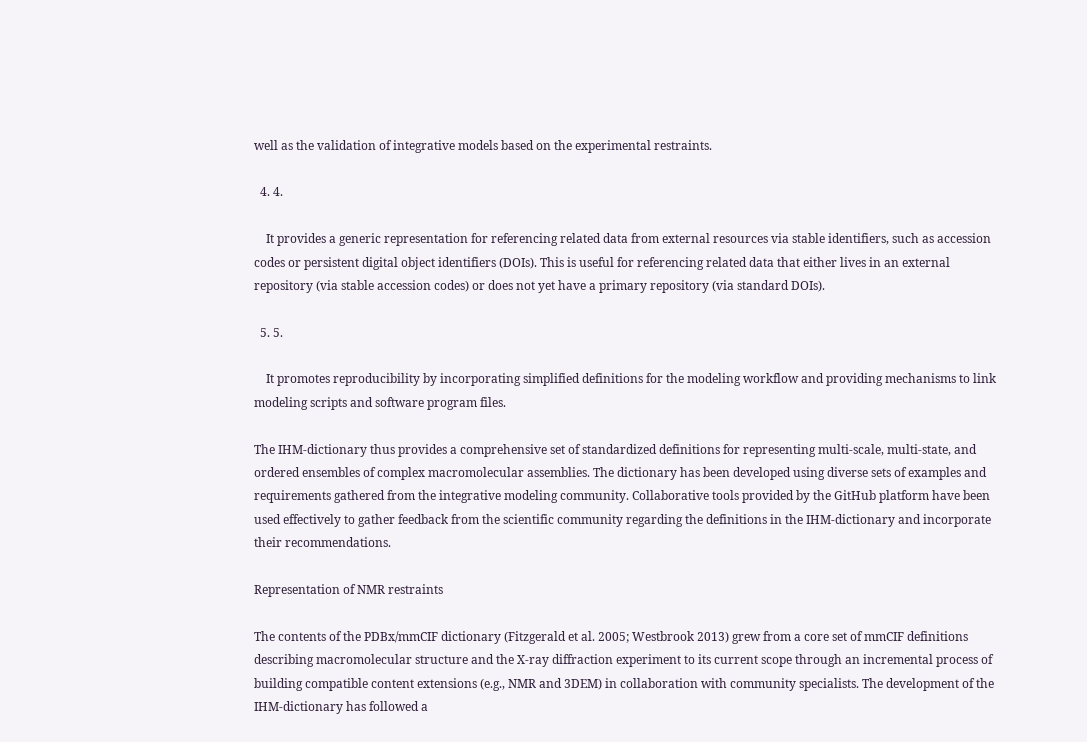well as the validation of integrative models based on the experimental restraints.

  4. 4.

    It provides a generic representation for referencing related data from external resources via stable identifiers, such as accession codes or persistent digital object identifiers (DOIs). This is useful for referencing related data that either lives in an external repository (via stable accession codes) or does not yet have a primary repository (via standard DOIs).

  5. 5.

    It promotes reproducibility by incorporating simplified definitions for the modeling workflow and providing mechanisms to link modeling scripts and software program files.

The IHM-dictionary thus provides a comprehensive set of standardized definitions for representing multi-scale, multi-state, and ordered ensembles of complex macromolecular assemblies. The dictionary has been developed using diverse sets of examples and requirements gathered from the integrative modeling community. Collaborative tools provided by the GitHub platform have been used effectively to gather feedback from the scientific community regarding the definitions in the IHM-dictionary and incorporate their recommendations.

Representation of NMR restraints

The contents of the PDBx/mmCIF dictionary (Fitzgerald et al. 2005; Westbrook 2013) grew from a core set of mmCIF definitions describing macromolecular structure and the X-ray diffraction experiment to its current scope through an incremental process of building compatible content extensions (e.g., NMR and 3DEM) in collaboration with community specialists. The development of the IHM-dictionary has followed a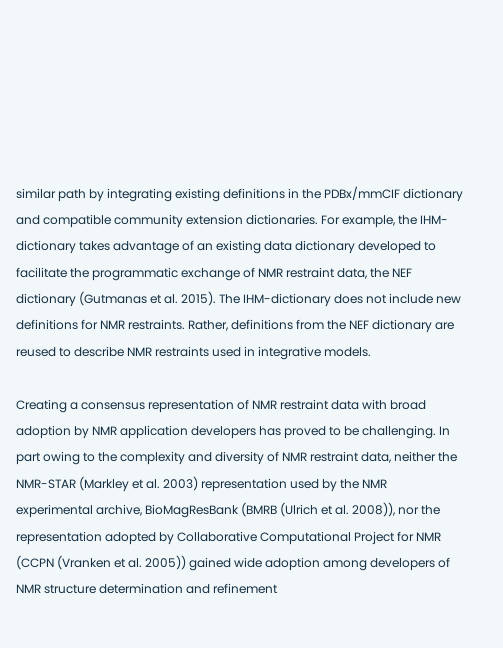similar path by integrating existing definitions in the PDBx/mmCIF dictionary and compatible community extension dictionaries. For example, the IHM-dictionary takes advantage of an existing data dictionary developed to facilitate the programmatic exchange of NMR restraint data, the NEF dictionary (Gutmanas et al. 2015). The IHM-dictionary does not include new definitions for NMR restraints. Rather, definitions from the NEF dictionary are reused to describe NMR restraints used in integrative models.

Creating a consensus representation of NMR restraint data with broad adoption by NMR application developers has proved to be challenging. In part owing to the complexity and diversity of NMR restraint data, neither the NMR-STAR (Markley et al. 2003) representation used by the NMR experimental archive, BioMagResBank (BMRB (Ulrich et al. 2008)), nor the representation adopted by Collaborative Computational Project for NMR (CCPN (Vranken et al. 2005)) gained wide adoption among developers of NMR structure determination and refinement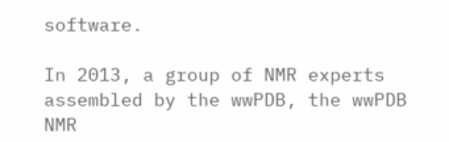software.

In 2013, a group of NMR experts assembled by the wwPDB, the wwPDB NMR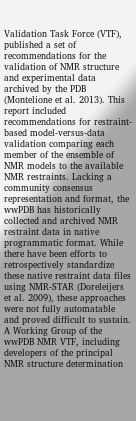Validation Task Force (VTF), published a set of recommendations for the validation of NMR structure and experimental data archived by the PDB (Montelione et al. 2013). This report included recommendations for restraint-based model-versus-data validation comparing each member of the ensemble of NMR models to the available NMR restraints. Lacking a community consensus representation and format, the wwPDB has historically collected and archived NMR restraint data in native programmatic format. While there have been efforts to retrospectively standardize these native restraint data files using NMR-STAR (Doreleijers et al. 2009), these approaches were not fully automatable and proved difficult to sustain. A Working Group of the wwPDB NMR VTF, including developers of the principal NMR structure determination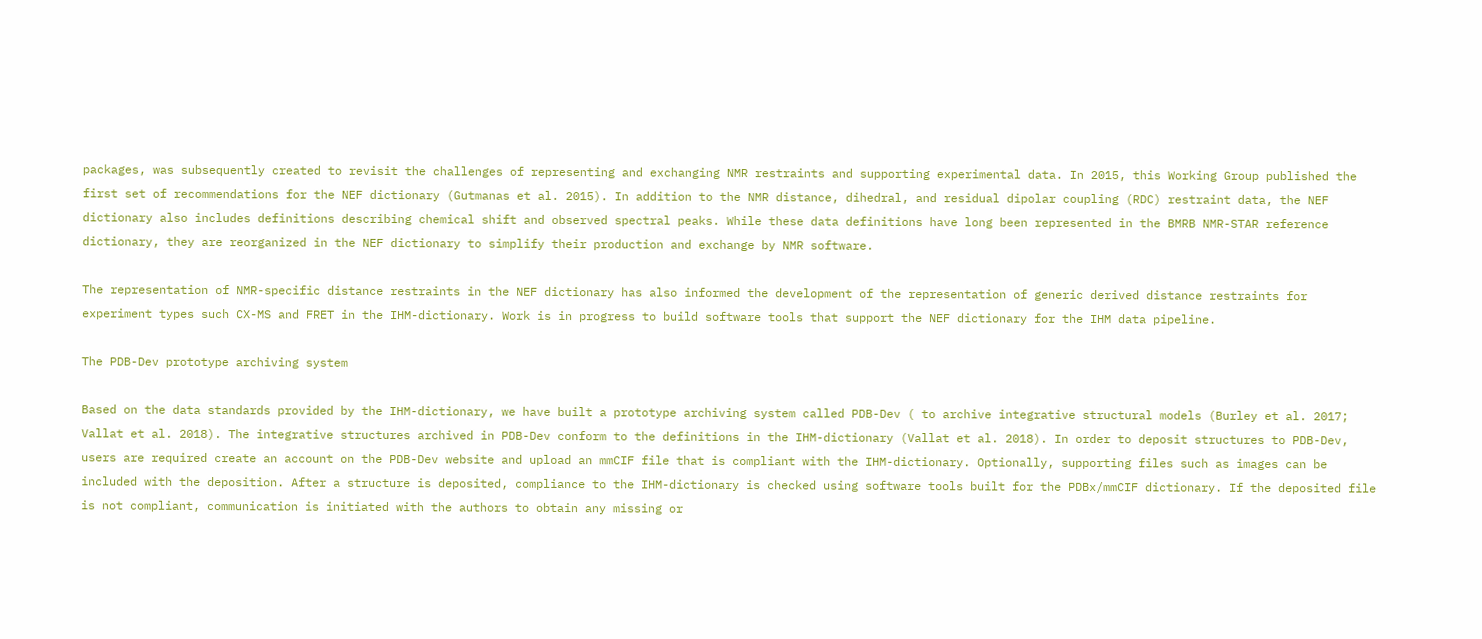packages, was subsequently created to revisit the challenges of representing and exchanging NMR restraints and supporting experimental data. In 2015, this Working Group published the first set of recommendations for the NEF dictionary (Gutmanas et al. 2015). In addition to the NMR distance, dihedral, and residual dipolar coupling (RDC) restraint data, the NEF dictionary also includes definitions describing chemical shift and observed spectral peaks. While these data definitions have long been represented in the BMRB NMR-STAR reference dictionary, they are reorganized in the NEF dictionary to simplify their production and exchange by NMR software.

The representation of NMR-specific distance restraints in the NEF dictionary has also informed the development of the representation of generic derived distance restraints for experiment types such CX-MS and FRET in the IHM-dictionary. Work is in progress to build software tools that support the NEF dictionary for the IHM data pipeline.

The PDB-Dev prototype archiving system

Based on the data standards provided by the IHM-dictionary, we have built a prototype archiving system called PDB-Dev ( to archive integrative structural models (Burley et al. 2017; Vallat et al. 2018). The integrative structures archived in PDB-Dev conform to the definitions in the IHM-dictionary (Vallat et al. 2018). In order to deposit structures to PDB-Dev, users are required create an account on the PDB-Dev website and upload an mmCIF file that is compliant with the IHM-dictionary. Optionally, supporting files such as images can be included with the deposition. After a structure is deposited, compliance to the IHM-dictionary is checked using software tools built for the PDBx/mmCIF dictionary. If the deposited file is not compliant, communication is initiated with the authors to obtain any missing or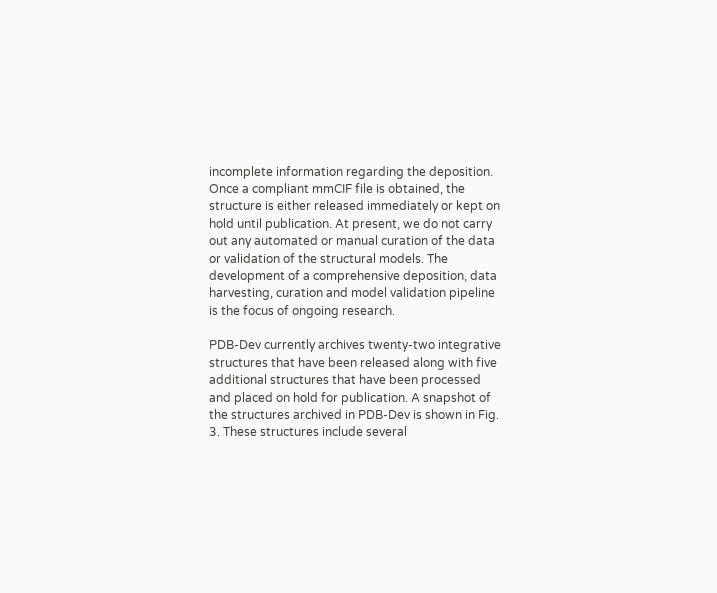incomplete information regarding the deposition. Once a compliant mmCIF file is obtained, the structure is either released immediately or kept on hold until publication. At present, we do not carry out any automated or manual curation of the data or validation of the structural models. The development of a comprehensive deposition, data harvesting, curation and model validation pipeline is the focus of ongoing research.

PDB-Dev currently archives twenty-two integrative structures that have been released along with five additional structures that have been processed and placed on hold for publication. A snapshot of the structures archived in PDB-Dev is shown in Fig. 3. These structures include several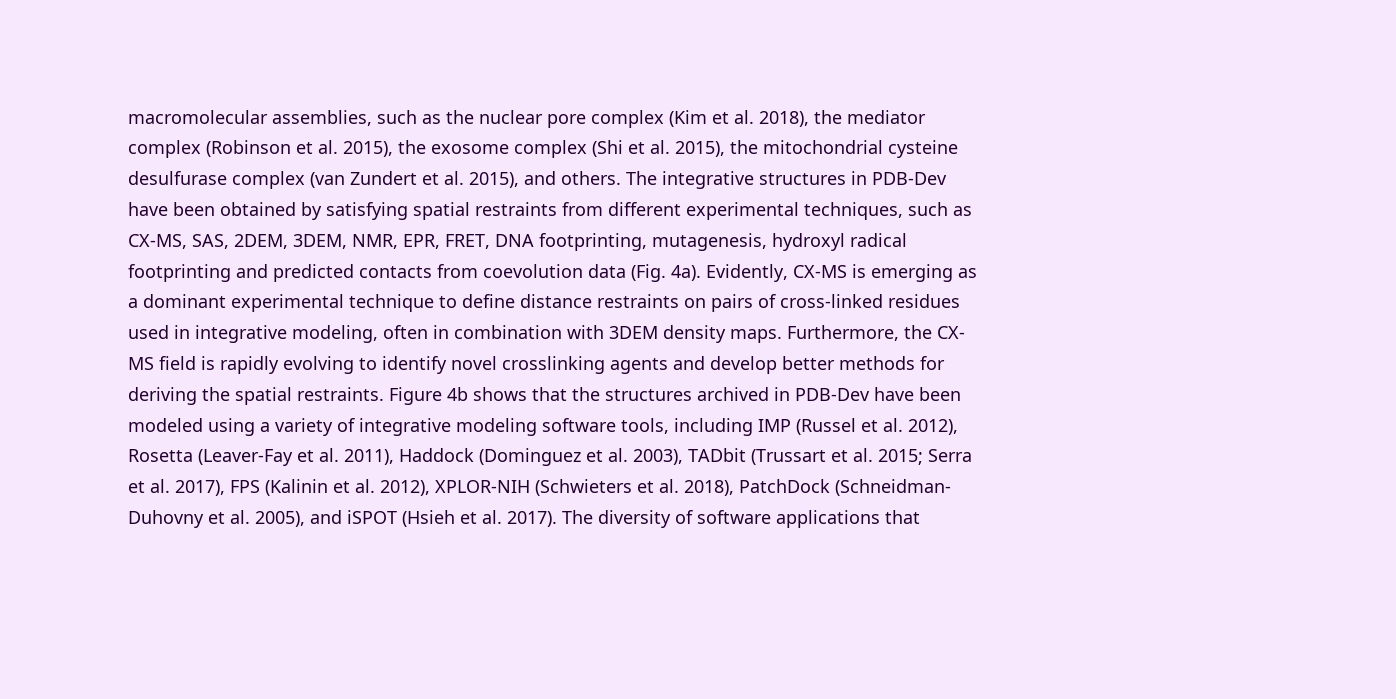macromolecular assemblies, such as the nuclear pore complex (Kim et al. 2018), the mediator complex (Robinson et al. 2015), the exosome complex (Shi et al. 2015), the mitochondrial cysteine desulfurase complex (van Zundert et al. 2015), and others. The integrative structures in PDB-Dev have been obtained by satisfying spatial restraints from different experimental techniques, such as CX-MS, SAS, 2DEM, 3DEM, NMR, EPR, FRET, DNA footprinting, mutagenesis, hydroxyl radical footprinting and predicted contacts from coevolution data (Fig. 4a). Evidently, CX-MS is emerging as a dominant experimental technique to define distance restraints on pairs of cross-linked residues used in integrative modeling, often in combination with 3DEM density maps. Furthermore, the CX-MS field is rapidly evolving to identify novel crosslinking agents and develop better methods for deriving the spatial restraints. Figure 4b shows that the structures archived in PDB-Dev have been modeled using a variety of integrative modeling software tools, including IMP (Russel et al. 2012), Rosetta (Leaver-Fay et al. 2011), Haddock (Dominguez et al. 2003), TADbit (Trussart et al. 2015; Serra et al. 2017), FPS (Kalinin et al. 2012), XPLOR-NIH (Schwieters et al. 2018), PatchDock (Schneidman-Duhovny et al. 2005), and iSPOT (Hsieh et al. 2017). The diversity of software applications that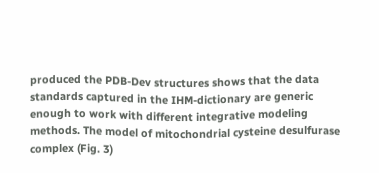produced the PDB-Dev structures shows that the data standards captured in the IHM-dictionary are generic enough to work with different integrative modeling methods. The model of mitochondrial cysteine desulfurase complex (Fig. 3)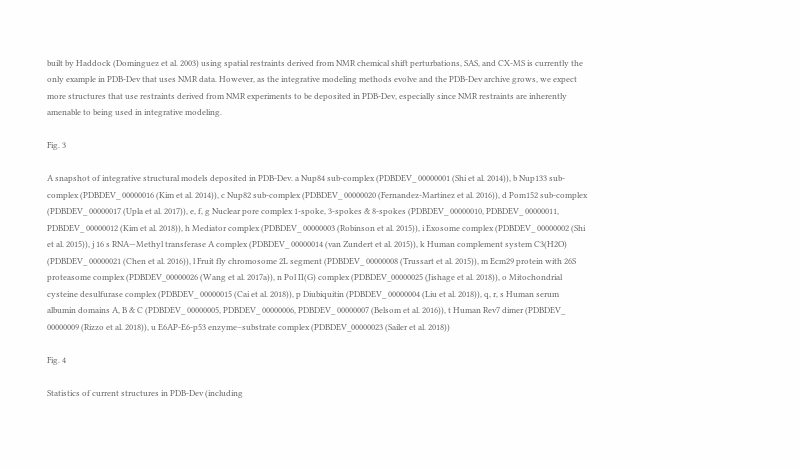built by Haddock (Dominguez et al. 2003) using spatial restraints derived from NMR chemical shift perturbations, SAS, and CX-MS is currently the only example in PDB-Dev that uses NMR data. However, as the integrative modeling methods evolve and the PDB-Dev archive grows, we expect more structures that use restraints derived from NMR experiments to be deposited in PDB-Dev, especially since NMR restraints are inherently amenable to being used in integrative modeling.

Fig. 3

A snapshot of integrative structural models deposited in PDB-Dev. a Nup84 sub-complex (PDBDEV_ 00000001 (Shi et al. 2014)), b Nup133 sub-complex (PDBDEV_ 00000016 (Kim et al. 2014)), c Nup82 sub-complex (PDBDEV_ 00000020 (Fernandez-Martinez et al. 2016)), d Pom152 sub-complex (PDBDEV_ 00000017 (Upla et al. 2017)), e, f, g Nuclear pore complex 1-spoke, 3-spokes & 8-spokes (PDBDEV_ 00000010, PDBDEV_ 00000011, PDBDEV_ 00000012 (Kim et al. 2018)), h Mediator complex (PDBDEV_ 00000003 (Robinson et al. 2015)), i Exosome complex (PDBDEV_ 00000002 (Shi et al. 2015)), j 16 s RNA—Methyl transferase A complex (PDBDEV_ 00000014 (van Zundert et al. 2015)), k Human complement system C3(H2O) (PDBDEV_ 00000021 (Chen et al. 2016)), l Fruit fly chromosome 2L segment (PDBDEV_ 00000008 (Trussart et al. 2015)), m Ecm29 protein with 26S proteasome complex (PDBDEV_00000026 (Wang et al. 2017a)), n Pol II(G) complex (PDBDEV_00000025 (Jishage et al. 2018)), o Mitochondrial cysteine desulfurase complex (PDBDEV_ 00000015 (Cai et al. 2018)), p Diubiquitin (PDBDEV_ 00000004 (Liu et al. 2018)), q, r, s Human serum albumin domains A, B & C (PDBDEV_ 00000005, PDBDEV_ 00000006, PDBDEV_ 00000007 (Belsom et al. 2016)), t Human Rev7 dimer (PDBDEV_ 00000009 (Rizzo et al. 2018)), u E6AP-E6-p53 enzyme–substrate complex (PDBDEV_00000023 (Sailer et al. 2018))

Fig. 4

Statistics of current structures in PDB-Dev (including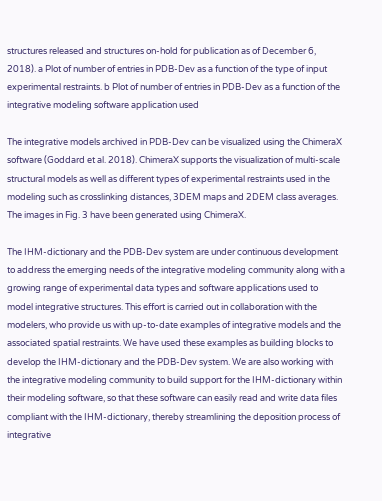structures released and structures on-hold for publication as of December 6, 2018). a Plot of number of entries in PDB-Dev as a function of the type of input experimental restraints. b Plot of number of entries in PDB-Dev as a function of the integrative modeling software application used

The integrative models archived in PDB-Dev can be visualized using the ChimeraX software (Goddard et al. 2018). ChimeraX supports the visualization of multi-scale structural models as well as different types of experimental restraints used in the modeling such as crosslinking distances, 3DEM maps and 2DEM class averages. The images in Fig. 3 have been generated using ChimeraX.

The IHM-dictionary and the PDB-Dev system are under continuous development to address the emerging needs of the integrative modeling community along with a growing range of experimental data types and software applications used to model integrative structures. This effort is carried out in collaboration with the modelers, who provide us with up-to-date examples of integrative models and the associated spatial restraints. We have used these examples as building blocks to develop the IHM-dictionary and the PDB-Dev system. We are also working with the integrative modeling community to build support for the IHM-dictionary within their modeling software, so that these software can easily read and write data files compliant with the IHM-dictionary, thereby streamlining the deposition process of integrative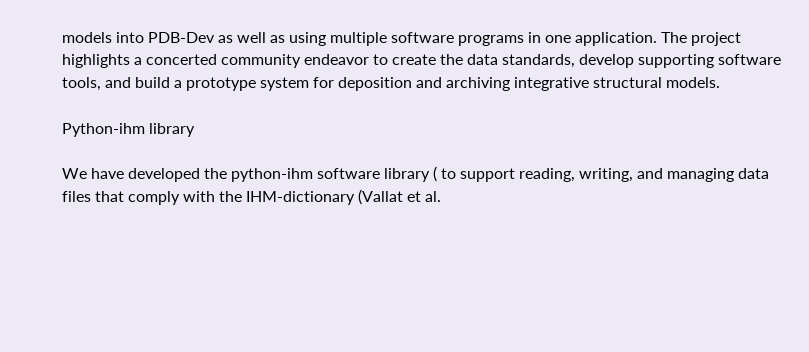models into PDB-Dev as well as using multiple software programs in one application. The project highlights a concerted community endeavor to create the data standards, develop supporting software tools, and build a prototype system for deposition and archiving integrative structural models.

Python-ihm library

We have developed the python-ihm software library ( to support reading, writing, and managing data files that comply with the IHM-dictionary (Vallat et al.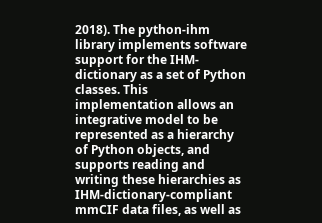2018). The python-ihm library implements software support for the IHM-dictionary as a set of Python classes. This implementation allows an integrative model to be represented as a hierarchy of Python objects, and supports reading and writing these hierarchies as IHM-dictionary-compliant mmCIF data files, as well as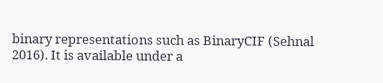binary representations such as BinaryCIF (Sehnal 2016). It is available under a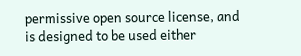permissive open source license, and is designed to be used either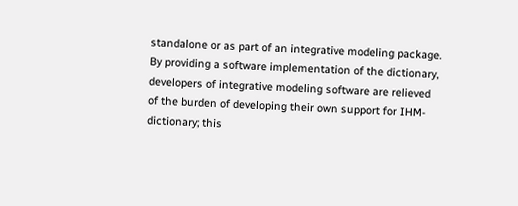standalone or as part of an integrative modeling package. By providing a software implementation of the dictionary, developers of integrative modeling software are relieved of the burden of developing their own support for IHM-dictionary; this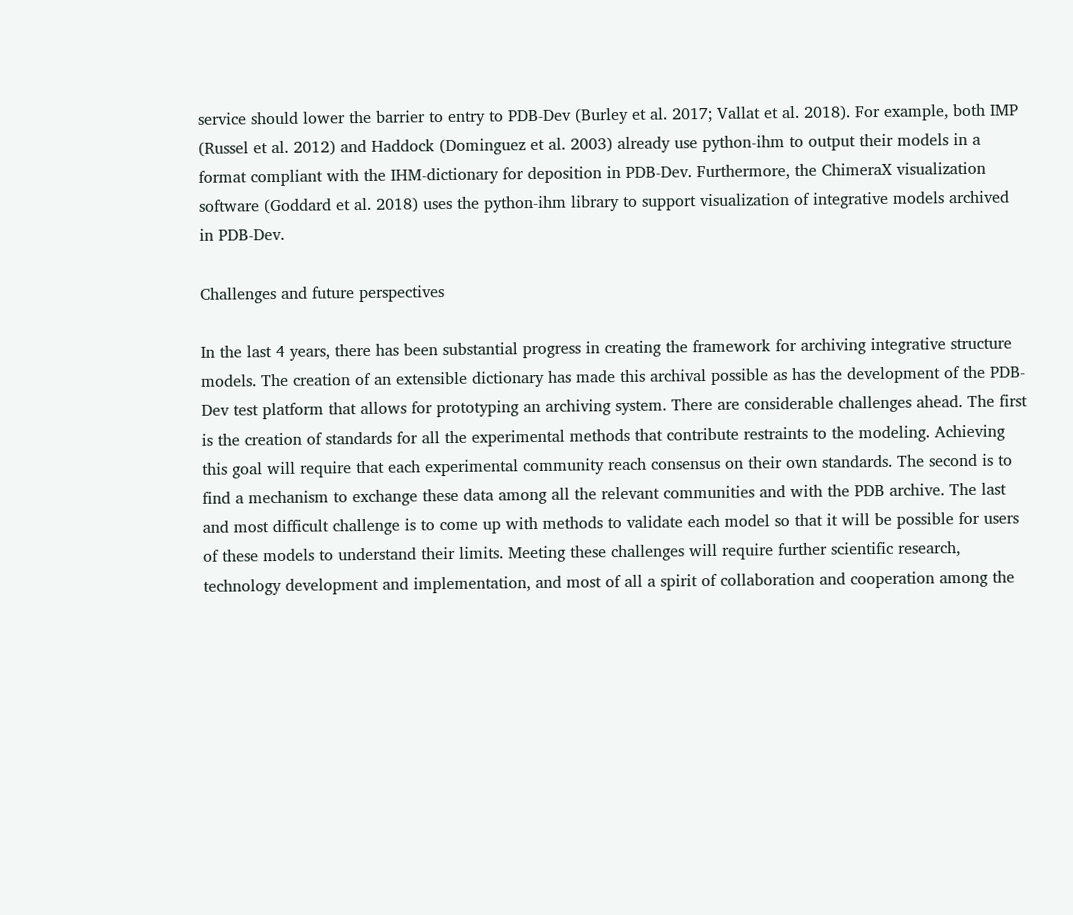service should lower the barrier to entry to PDB-Dev (Burley et al. 2017; Vallat et al. 2018). For example, both IMP (Russel et al. 2012) and Haddock (Dominguez et al. 2003) already use python-ihm to output their models in a format compliant with the IHM-dictionary for deposition in PDB-Dev. Furthermore, the ChimeraX visualization software (Goddard et al. 2018) uses the python-ihm library to support visualization of integrative models archived in PDB-Dev.

Challenges and future perspectives

In the last 4 years, there has been substantial progress in creating the framework for archiving integrative structure models. The creation of an extensible dictionary has made this archival possible as has the development of the PDB-Dev test platform that allows for prototyping an archiving system. There are considerable challenges ahead. The first is the creation of standards for all the experimental methods that contribute restraints to the modeling. Achieving this goal will require that each experimental community reach consensus on their own standards. The second is to find a mechanism to exchange these data among all the relevant communities and with the PDB archive. The last and most difficult challenge is to come up with methods to validate each model so that it will be possible for users of these models to understand their limits. Meeting these challenges will require further scientific research, technology development and implementation, and most of all a spirit of collaboration and cooperation among the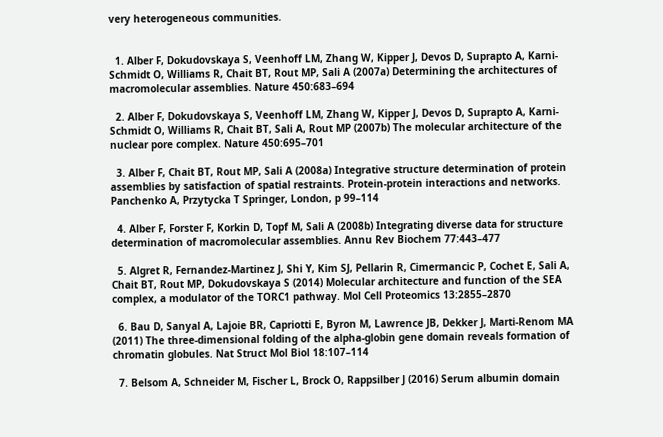very heterogeneous communities.


  1. Alber F, Dokudovskaya S, Veenhoff LM, Zhang W, Kipper J, Devos D, Suprapto A, Karni-Schmidt O, Williams R, Chait BT, Rout MP, Sali A (2007a) Determining the architectures of macromolecular assemblies. Nature 450:683–694

  2. Alber F, Dokudovskaya S, Veenhoff LM, Zhang W, Kipper J, Devos D, Suprapto A, Karni-Schmidt O, Williams R, Chait BT, Sali A, Rout MP (2007b) The molecular architecture of the nuclear pore complex. Nature 450:695–701

  3. Alber F, Chait BT, Rout MP, Sali A (2008a) Integrative structure determination of protein assemblies by satisfaction of spatial restraints. Protein-protein interactions and networks. Panchenko A, Przytycka T Springer, London, p 99–114

  4. Alber F, Forster F, Korkin D, Topf M, Sali A (2008b) Integrating diverse data for structure determination of macromolecular assemblies. Annu Rev Biochem 77:443–477

  5. Algret R, Fernandez-Martinez J, Shi Y, Kim SJ, Pellarin R, Cimermancic P, Cochet E, Sali A, Chait BT, Rout MP, Dokudovskaya S (2014) Molecular architecture and function of the SEA complex, a modulator of the TORC1 pathway. Mol Cell Proteomics 13:2855–2870

  6. Bau D, Sanyal A, Lajoie BR, Capriotti E, Byron M, Lawrence JB, Dekker J, Marti-Renom MA (2011) The three-dimensional folding of the alpha-globin gene domain reveals formation of chromatin globules. Nat Struct Mol Biol 18:107–114

  7. Belsom A, Schneider M, Fischer L, Brock O, Rappsilber J (2016) Serum albumin domain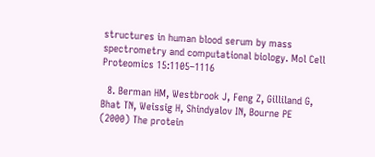structures in human blood serum by mass spectrometry and computational biology. Mol Cell Proteomics 15:1105–1116

  8. Berman HM, Westbrook J, Feng Z, Gilliland G, Bhat TN, Weissig H, Shindyalov IN, Bourne PE (2000) The protein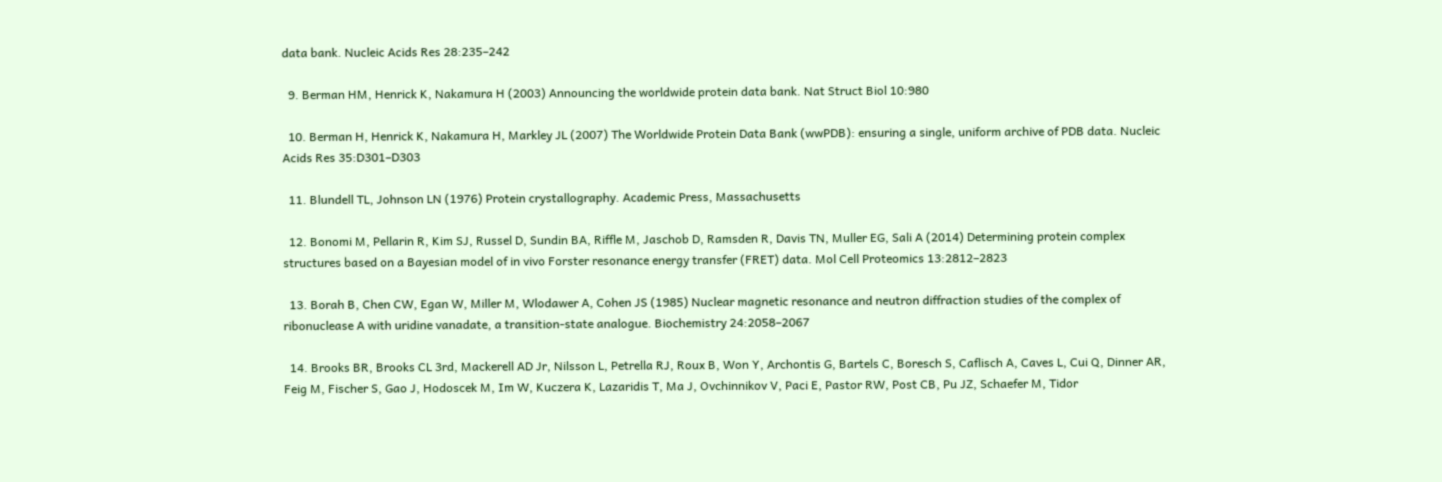data bank. Nucleic Acids Res 28:235–242

  9. Berman HM, Henrick K, Nakamura H (2003) Announcing the worldwide protein data bank. Nat Struct Biol 10:980

  10. Berman H, Henrick K, Nakamura H, Markley JL (2007) The Worldwide Protein Data Bank (wwPDB): ensuring a single, uniform archive of PDB data. Nucleic Acids Res 35:D301–D303

  11. Blundell TL, Johnson LN (1976) Protein crystallography. Academic Press, Massachusetts

  12. Bonomi M, Pellarin R, Kim SJ, Russel D, Sundin BA, Riffle M, Jaschob D, Ramsden R, Davis TN, Muller EG, Sali A (2014) Determining protein complex structures based on a Bayesian model of in vivo Forster resonance energy transfer (FRET) data. Mol Cell Proteomics 13:2812–2823

  13. Borah B, Chen CW, Egan W, Miller M, Wlodawer A, Cohen JS (1985) Nuclear magnetic resonance and neutron diffraction studies of the complex of ribonuclease A with uridine vanadate, a transition-state analogue. Biochemistry 24:2058–2067

  14. Brooks BR, Brooks CL 3rd, Mackerell AD Jr, Nilsson L, Petrella RJ, Roux B, Won Y, Archontis G, Bartels C, Boresch S, Caflisch A, Caves L, Cui Q, Dinner AR, Feig M, Fischer S, Gao J, Hodoscek M, Im W, Kuczera K, Lazaridis T, Ma J, Ovchinnikov V, Paci E, Pastor RW, Post CB, Pu JZ, Schaefer M, Tidor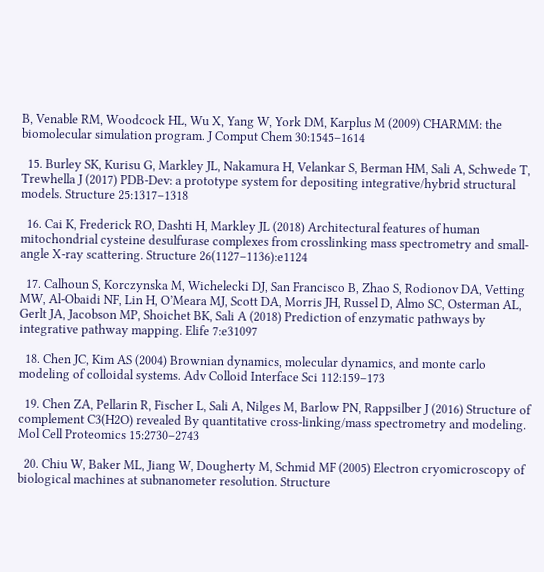B, Venable RM, Woodcock HL, Wu X, Yang W, York DM, Karplus M (2009) CHARMM: the biomolecular simulation program. J Comput Chem 30:1545–1614

  15. Burley SK, Kurisu G, Markley JL, Nakamura H, Velankar S, Berman HM, Sali A, Schwede T, Trewhella J (2017) PDB-Dev: a prototype system for depositing integrative/hybrid structural models. Structure 25:1317–1318

  16. Cai K, Frederick RO, Dashti H, Markley JL (2018) Architectural features of human mitochondrial cysteine desulfurase complexes from crosslinking mass spectrometry and small-angle X-ray scattering. Structure 26(1127–1136):e1124

  17. Calhoun S, Korczynska M, Wichelecki DJ, San Francisco B, Zhao S, Rodionov DA, Vetting MW, Al-Obaidi NF, Lin H, O’Meara MJ, Scott DA, Morris JH, Russel D, Almo SC, Osterman AL, Gerlt JA, Jacobson MP, Shoichet BK, Sali A (2018) Prediction of enzymatic pathways by integrative pathway mapping. Elife 7:e31097

  18. Chen JC, Kim AS (2004) Brownian dynamics, molecular dynamics, and monte carlo modeling of colloidal systems. Adv Colloid Interface Sci 112:159–173

  19. Chen ZA, Pellarin R, Fischer L, Sali A, Nilges M, Barlow PN, Rappsilber J (2016) Structure of complement C3(H2O) revealed By quantitative cross-linking/mass spectrometry and modeling. Mol Cell Proteomics 15:2730–2743

  20. Chiu W, Baker ML, Jiang W, Dougherty M, Schmid MF (2005) Electron cryomicroscopy of biological machines at subnanometer resolution. Structure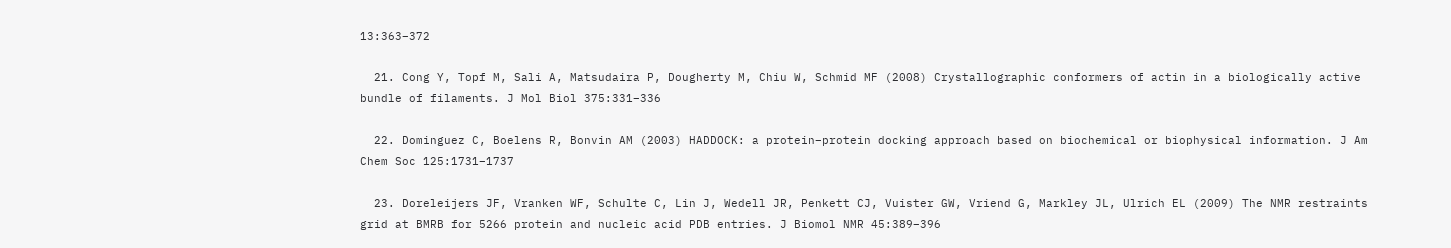13:363–372

  21. Cong Y, Topf M, Sali A, Matsudaira P, Dougherty M, Chiu W, Schmid MF (2008) Crystallographic conformers of actin in a biologically active bundle of filaments. J Mol Biol 375:331–336

  22. Dominguez C, Boelens R, Bonvin AM (2003) HADDOCK: a protein–protein docking approach based on biochemical or biophysical information. J Am Chem Soc 125:1731–1737

  23. Doreleijers JF, Vranken WF, Schulte C, Lin J, Wedell JR, Penkett CJ, Vuister GW, Vriend G, Markley JL, Ulrich EL (2009) The NMR restraints grid at BMRB for 5266 protein and nucleic acid PDB entries. J Biomol NMR 45:389–396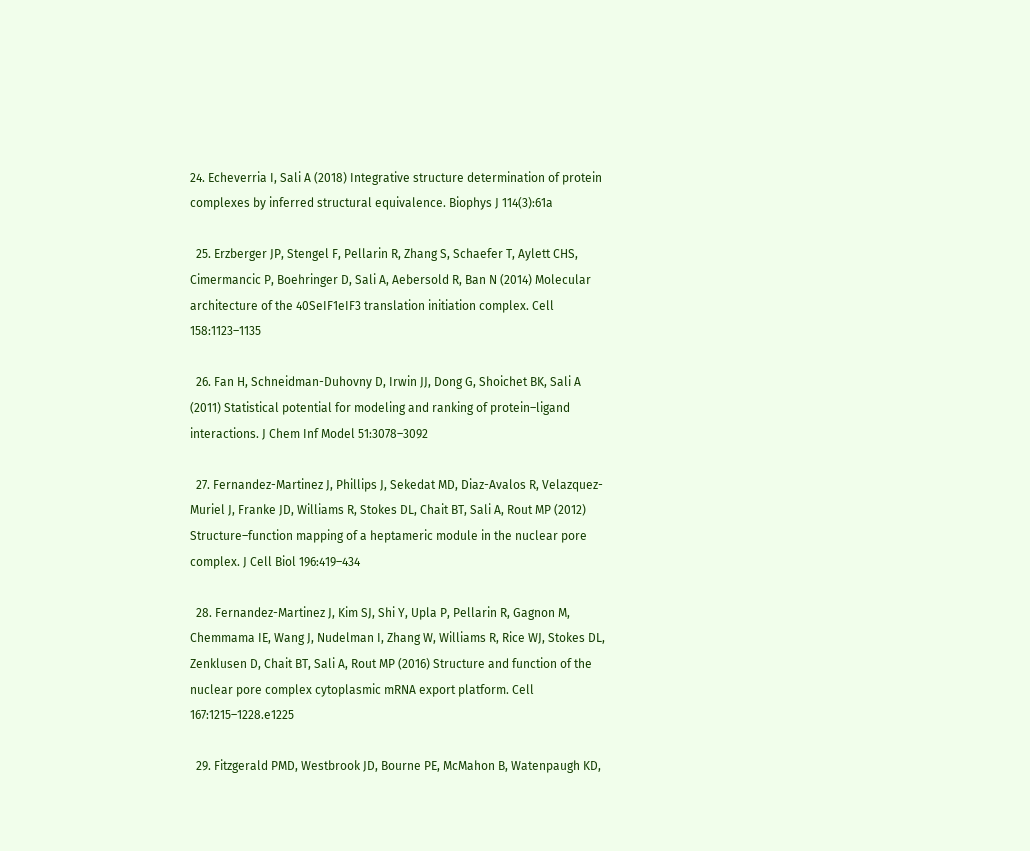24. Echeverria I, Sali A (2018) Integrative structure determination of protein complexes by inferred structural equivalence. Biophys J 114(3):61a

  25. Erzberger JP, Stengel F, Pellarin R, Zhang S, Schaefer T, Aylett CHS, Cimermancic P, Boehringer D, Sali A, Aebersold R, Ban N (2014) Molecular architecture of the 40SeIF1eIF3 translation initiation complex. Cell 158:1123–1135

  26. Fan H, Schneidman-Duhovny D, Irwin JJ, Dong G, Shoichet BK, Sali A (2011) Statistical potential for modeling and ranking of protein–ligand interactions. J Chem Inf Model 51:3078–3092

  27. Fernandez-Martinez J, Phillips J, Sekedat MD, Diaz-Avalos R, Velazquez-Muriel J, Franke JD, Williams R, Stokes DL, Chait BT, Sali A, Rout MP (2012) Structure–function mapping of a heptameric module in the nuclear pore complex. J Cell Biol 196:419–434

  28. Fernandez-Martinez J, Kim SJ, Shi Y, Upla P, Pellarin R, Gagnon M, Chemmama IE, Wang J, Nudelman I, Zhang W, Williams R, Rice WJ, Stokes DL, Zenklusen D, Chait BT, Sali A, Rout MP (2016) Structure and function of the nuclear pore complex cytoplasmic mRNA export platform. Cell 167:1215–1228.e1225

  29. Fitzgerald PMD, Westbrook JD, Bourne PE, McMahon B, Watenpaugh KD,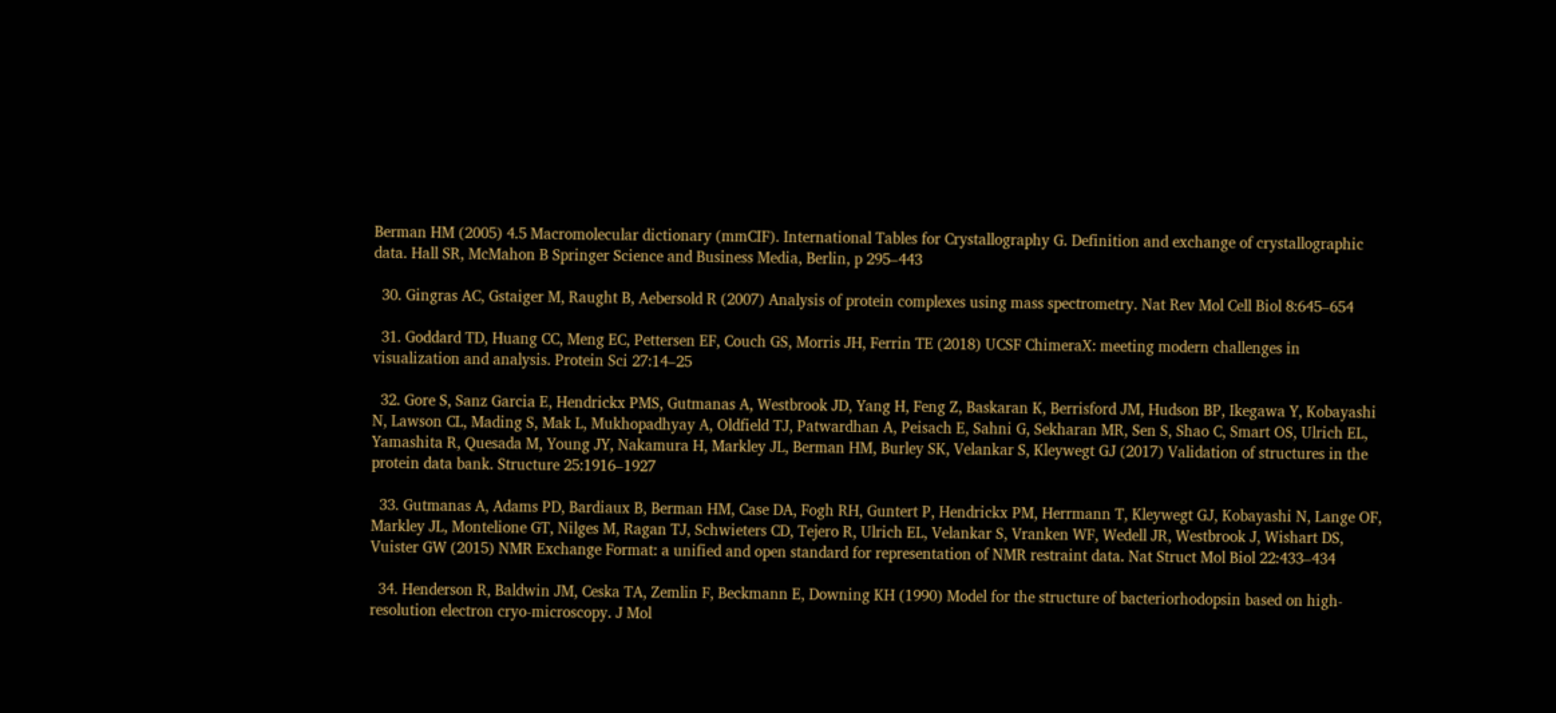Berman HM (2005) 4.5 Macromolecular dictionary (mmCIF). International Tables for Crystallography G. Definition and exchange of crystallographic data. Hall SR, McMahon B Springer Science and Business Media, Berlin, p 295–443

  30. Gingras AC, Gstaiger M, Raught B, Aebersold R (2007) Analysis of protein complexes using mass spectrometry. Nat Rev Mol Cell Biol 8:645–654

  31. Goddard TD, Huang CC, Meng EC, Pettersen EF, Couch GS, Morris JH, Ferrin TE (2018) UCSF ChimeraX: meeting modern challenges in visualization and analysis. Protein Sci 27:14–25

  32. Gore S, Sanz Garcia E, Hendrickx PMS, Gutmanas A, Westbrook JD, Yang H, Feng Z, Baskaran K, Berrisford JM, Hudson BP, Ikegawa Y, Kobayashi N, Lawson CL, Mading S, Mak L, Mukhopadhyay A, Oldfield TJ, Patwardhan A, Peisach E, Sahni G, Sekharan MR, Sen S, Shao C, Smart OS, Ulrich EL, Yamashita R, Quesada M, Young JY, Nakamura H, Markley JL, Berman HM, Burley SK, Velankar S, Kleywegt GJ (2017) Validation of structures in the protein data bank. Structure 25:1916–1927

  33. Gutmanas A, Adams PD, Bardiaux B, Berman HM, Case DA, Fogh RH, Guntert P, Hendrickx PM, Herrmann T, Kleywegt GJ, Kobayashi N, Lange OF, Markley JL, Montelione GT, Nilges M, Ragan TJ, Schwieters CD, Tejero R, Ulrich EL, Velankar S, Vranken WF, Wedell JR, Westbrook J, Wishart DS, Vuister GW (2015) NMR Exchange Format: a unified and open standard for representation of NMR restraint data. Nat Struct Mol Biol 22:433–434

  34. Henderson R, Baldwin JM, Ceska TA, Zemlin F, Beckmann E, Downing KH (1990) Model for the structure of bacteriorhodopsin based on high-resolution electron cryo-microscopy. J Mol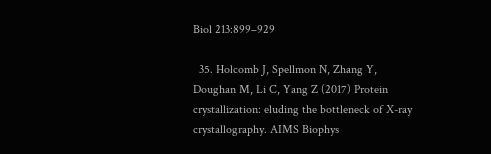Biol 213:899–929

  35. Holcomb J, Spellmon N, Zhang Y, Doughan M, Li C, Yang Z (2017) Protein crystallization: eluding the bottleneck of X-ray crystallography. AIMS Biophys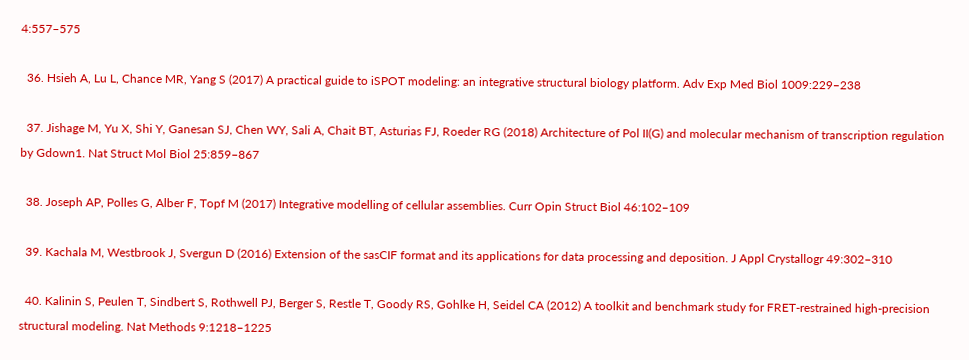4:557–575

  36. Hsieh A, Lu L, Chance MR, Yang S (2017) A practical guide to iSPOT modeling: an integrative structural biology platform. Adv Exp Med Biol 1009:229–238

  37. Jishage M, Yu X, Shi Y, Ganesan SJ, Chen WY, Sali A, Chait BT, Asturias FJ, Roeder RG (2018) Architecture of Pol II(G) and molecular mechanism of transcription regulation by Gdown1. Nat Struct Mol Biol 25:859–867

  38. Joseph AP, Polles G, Alber F, Topf M (2017) Integrative modelling of cellular assemblies. Curr Opin Struct Biol 46:102–109

  39. Kachala M, Westbrook J, Svergun D (2016) Extension of the sasCIF format and its applications for data processing and deposition. J Appl Crystallogr 49:302–310

  40. Kalinin S, Peulen T, Sindbert S, Rothwell PJ, Berger S, Restle T, Goody RS, Gohlke H, Seidel CA (2012) A toolkit and benchmark study for FRET-restrained high-precision structural modeling. Nat Methods 9:1218–1225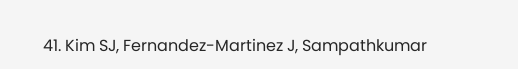41. Kim SJ, Fernandez-Martinez J, Sampathkumar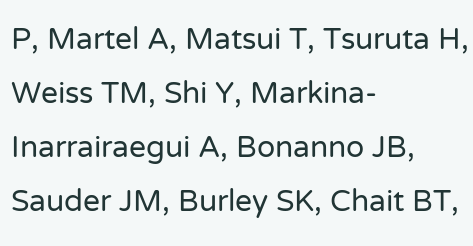P, Martel A, Matsui T, Tsuruta H, Weiss TM, Shi Y, Markina-Inarrairaegui A, Bonanno JB, Sauder JM, Burley SK, Chait BT,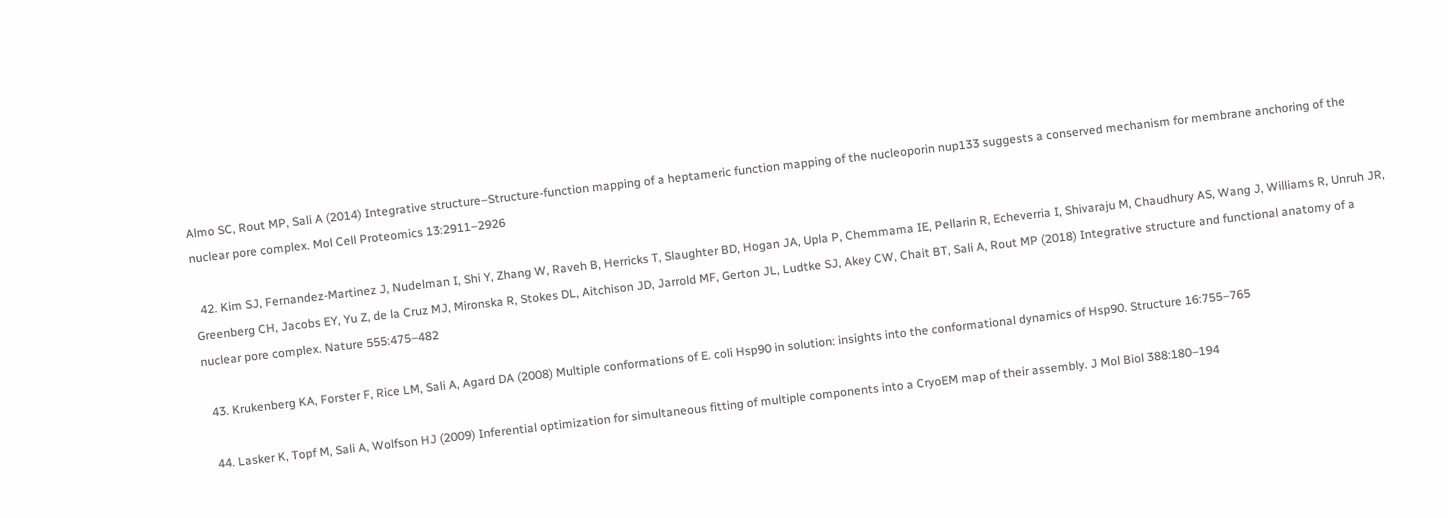Almo SC, Rout MP, Sali A (2014) Integrative structure–Structure-function mapping of a heptameric function mapping of the nucleoporin nup133 suggests a conserved mechanism for membrane anchoring of the nuclear pore complex. Mol Cell Proteomics 13:2911–2926

  42. Kim SJ, Fernandez-Martinez J, Nudelman I, Shi Y, Zhang W, Raveh B, Herricks T, Slaughter BD, Hogan JA, Upla P, Chemmama IE, Pellarin R, Echeverria I, Shivaraju M, Chaudhury AS, Wang J, Williams R, Unruh JR, Greenberg CH, Jacobs EY, Yu Z, de la Cruz MJ, Mironska R, Stokes DL, Aitchison JD, Jarrold MF, Gerton JL, Ludtke SJ, Akey CW, Chait BT, Sali A, Rout MP (2018) Integrative structure and functional anatomy of a nuclear pore complex. Nature 555:475–482

  43. Krukenberg KA, Forster F, Rice LM, Sali A, Agard DA (2008) Multiple conformations of E. coli Hsp90 in solution: insights into the conformational dynamics of Hsp90. Structure 16:755–765

  44. Lasker K, Topf M, Sali A, Wolfson HJ (2009) Inferential optimization for simultaneous fitting of multiple components into a CryoEM map of their assembly. J Mol Biol 388:180–194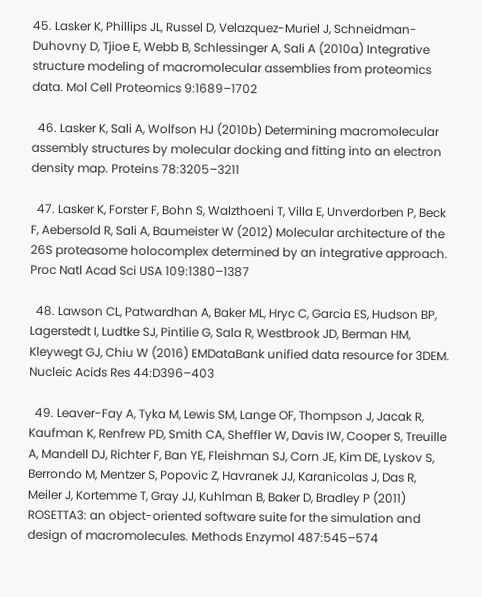45. Lasker K, Phillips JL, Russel D, Velazquez-Muriel J, Schneidman-Duhovny D, Tjioe E, Webb B, Schlessinger A, Sali A (2010a) Integrative structure modeling of macromolecular assemblies from proteomics data. Mol Cell Proteomics 9:1689–1702

  46. Lasker K, Sali A, Wolfson HJ (2010b) Determining macromolecular assembly structures by molecular docking and fitting into an electron density map. Proteins 78:3205–3211

  47. Lasker K, Forster F, Bohn S, Walzthoeni T, Villa E, Unverdorben P, Beck F, Aebersold R, Sali A, Baumeister W (2012) Molecular architecture of the 26S proteasome holocomplex determined by an integrative approach. Proc Natl Acad Sci USA 109:1380–1387

  48. Lawson CL, Patwardhan A, Baker ML, Hryc C, Garcia ES, Hudson BP, Lagerstedt I, Ludtke SJ, Pintilie G, Sala R, Westbrook JD, Berman HM, Kleywegt GJ, Chiu W (2016) EMDataBank unified data resource for 3DEM. Nucleic Acids Res 44:D396–403

  49. Leaver-Fay A, Tyka M, Lewis SM, Lange OF, Thompson J, Jacak R, Kaufman K, Renfrew PD, Smith CA, Sheffler W, Davis IW, Cooper S, Treuille A, Mandell DJ, Richter F, Ban YE, Fleishman SJ, Corn JE, Kim DE, Lyskov S, Berrondo M, Mentzer S, Popovic Z, Havranek JJ, Karanicolas J, Das R, Meiler J, Kortemme T, Gray JJ, Kuhlman B, Baker D, Bradley P (2011) ROSETTA3: an object-oriented software suite for the simulation and design of macromolecules. Methods Enzymol 487:545–574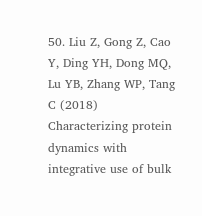50. Liu Z, Gong Z, Cao Y, Ding YH, Dong MQ, Lu YB, Zhang WP, Tang C (2018) Characterizing protein dynamics with integrative use of bulk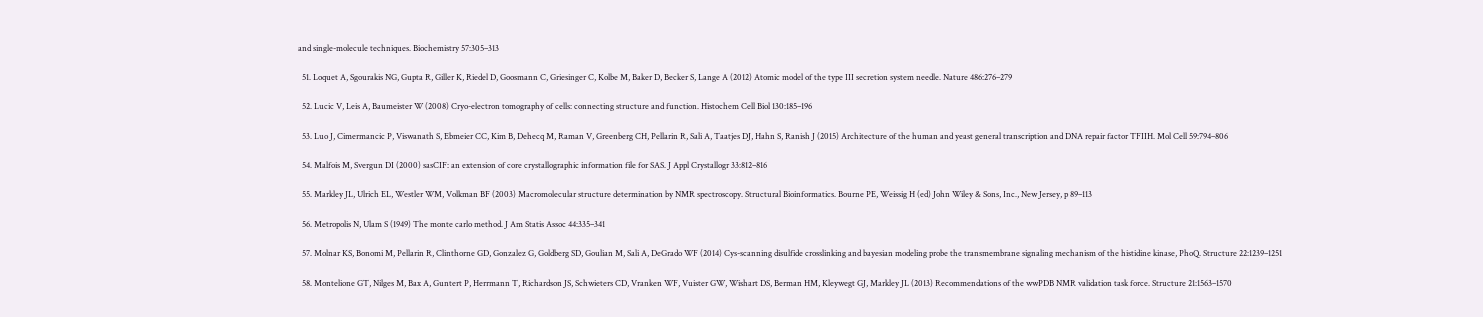and single-molecule techniques. Biochemistry 57:305–313

  51. Loquet A, Sgourakis NG, Gupta R, Giller K, Riedel D, Goosmann C, Griesinger C, Kolbe M, Baker D, Becker S, Lange A (2012) Atomic model of the type III secretion system needle. Nature 486:276–279

  52. Lucic V, Leis A, Baumeister W (2008) Cryo-electron tomography of cells: connecting structure and function. Histochem Cell Biol 130:185–196

  53. Luo J, Cimermancic P, Viswanath S, Ebmeier CC, Kim B, Dehecq M, Raman V, Greenberg CH, Pellarin R, Sali A, Taatjes DJ, Hahn S, Ranish J (2015) Architecture of the human and yeast general transcription and DNA repair factor TFIIH. Mol Cell 59:794–806

  54. Malfois M, Svergun DI (2000) sasCIF: an extension of core crystallographic information file for SAS. J Appl Crystallogr 33:812–816

  55. Markley JL, Ulrich EL, Westler WM, Volkman BF (2003) Macromolecular structure determination by NMR spectroscopy. Structural Bioinformatics. Bourne PE, Weissig H (ed) John Wiley & Sons, Inc., New Jersey, p 89–113

  56. Metropolis N, Ulam S (1949) The monte carlo method. J Am Statis Assoc 44:335–341

  57. Molnar KS, Bonomi M, Pellarin R, Clinthorne GD, Gonzalez G, Goldberg SD, Goulian M, Sali A, DeGrado WF (2014) Cys-scanning disulfide crosslinking and bayesian modeling probe the transmembrane signaling mechanism of the histidine kinase, PhoQ. Structure 22:1239–1251

  58. Montelione GT, Nilges M, Bax A, Guntert P, Herrmann T, Richardson JS, Schwieters CD, Vranken WF, Vuister GW, Wishart DS, Berman HM, Kleywegt GJ, Markley JL (2013) Recommendations of the wwPDB NMR validation task force. Structure 21:1563–1570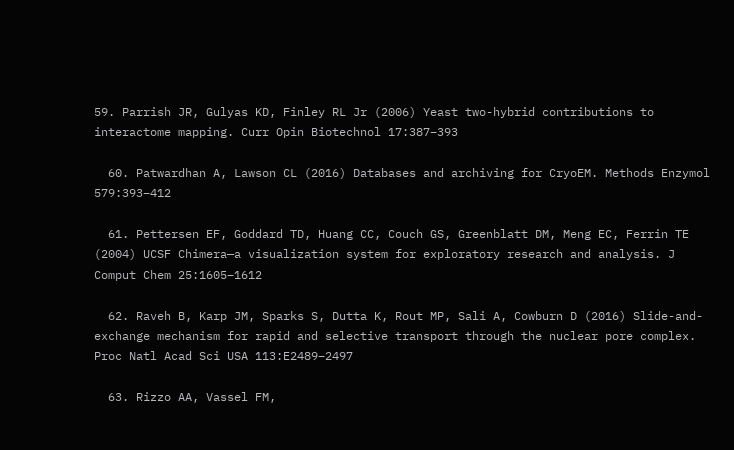59. Parrish JR, Gulyas KD, Finley RL Jr (2006) Yeast two-hybrid contributions to interactome mapping. Curr Opin Biotechnol 17:387–393

  60. Patwardhan A, Lawson CL (2016) Databases and archiving for CryoEM. Methods Enzymol 579:393–412

  61. Pettersen EF, Goddard TD, Huang CC, Couch GS, Greenblatt DM, Meng EC, Ferrin TE (2004) UCSF Chimera—a visualization system for exploratory research and analysis. J Comput Chem 25:1605–1612

  62. Raveh B, Karp JM, Sparks S, Dutta K, Rout MP, Sali A, Cowburn D (2016) Slide-and-exchange mechanism for rapid and selective transport through the nuclear pore complex. Proc Natl Acad Sci USA 113:E2489–2497

  63. Rizzo AA, Vassel FM,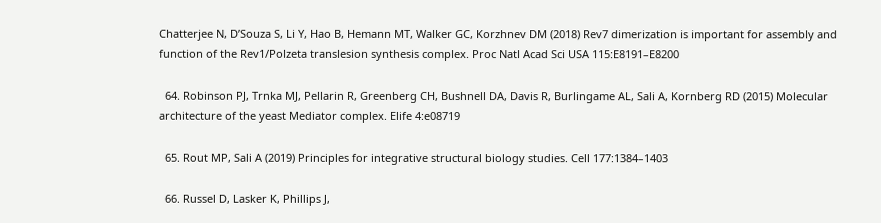Chatterjee N, D’Souza S, Li Y, Hao B, Hemann MT, Walker GC, Korzhnev DM (2018) Rev7 dimerization is important for assembly and function of the Rev1/Polzeta translesion synthesis complex. Proc Natl Acad Sci USA 115:E8191–E8200

  64. Robinson PJ, Trnka MJ, Pellarin R, Greenberg CH, Bushnell DA, Davis R, Burlingame AL, Sali A, Kornberg RD (2015) Molecular architecture of the yeast Mediator complex. Elife 4:e08719

  65. Rout MP, Sali A (2019) Principles for integrative structural biology studies. Cell 177:1384–1403

  66. Russel D, Lasker K, Phillips J,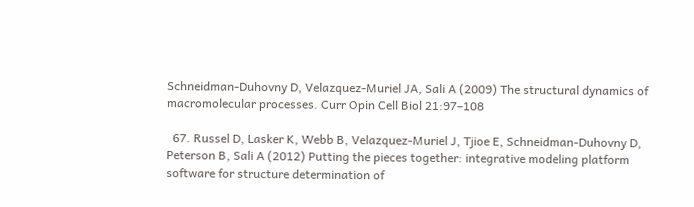Schneidman-Duhovny D, Velazquez-Muriel JA, Sali A (2009) The structural dynamics of macromolecular processes. Curr Opin Cell Biol 21:97–108

  67. Russel D, Lasker K, Webb B, Velazquez-Muriel J, Tjioe E, Schneidman-Duhovny D, Peterson B, Sali A (2012) Putting the pieces together: integrative modeling platform software for structure determination of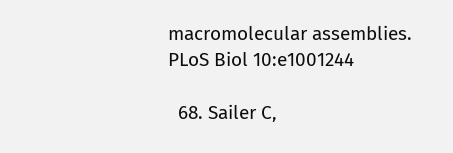macromolecular assemblies. PLoS Biol 10:e1001244

  68. Sailer C,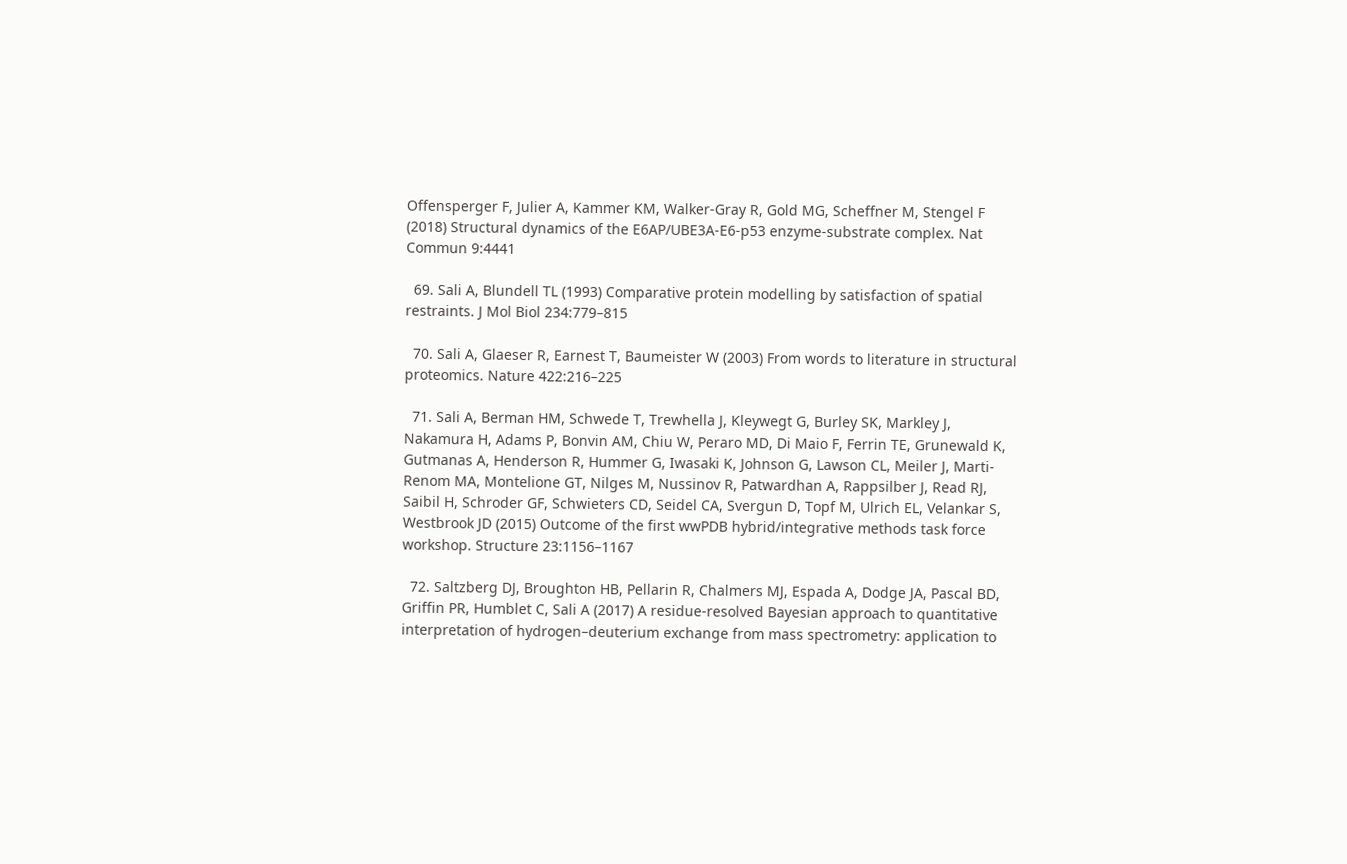Offensperger F, Julier A, Kammer KM, Walker-Gray R, Gold MG, Scheffner M, Stengel F (2018) Structural dynamics of the E6AP/UBE3A-E6-p53 enzyme-substrate complex. Nat Commun 9:4441

  69. Sali A, Blundell TL (1993) Comparative protein modelling by satisfaction of spatial restraints. J Mol Biol 234:779–815

  70. Sali A, Glaeser R, Earnest T, Baumeister W (2003) From words to literature in structural proteomics. Nature 422:216–225

  71. Sali A, Berman HM, Schwede T, Trewhella J, Kleywegt G, Burley SK, Markley J, Nakamura H, Adams P, Bonvin AM, Chiu W, Peraro MD, Di Maio F, Ferrin TE, Grunewald K, Gutmanas A, Henderson R, Hummer G, Iwasaki K, Johnson G, Lawson CL, Meiler J, Marti-Renom MA, Montelione GT, Nilges M, Nussinov R, Patwardhan A, Rappsilber J, Read RJ, Saibil H, Schroder GF, Schwieters CD, Seidel CA, Svergun D, Topf M, Ulrich EL, Velankar S, Westbrook JD (2015) Outcome of the first wwPDB hybrid/integrative methods task force workshop. Structure 23:1156–1167

  72. Saltzberg DJ, Broughton HB, Pellarin R, Chalmers MJ, Espada A, Dodge JA, Pascal BD, Griffin PR, Humblet C, Sali A (2017) A residue-resolved Bayesian approach to quantitative interpretation of hydrogen–deuterium exchange from mass spectrometry: application to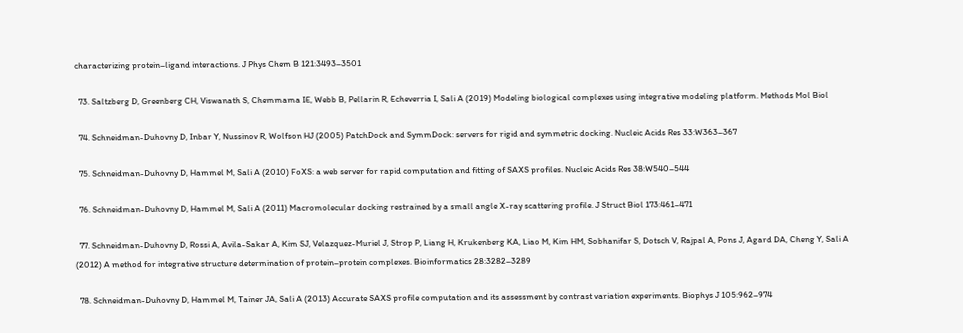characterizing protein–ligand interactions. J Phys Chem B 121:3493–3501

  73. Saltzberg D, Greenberg CH, Viswanath S, Chemmama IE, Webb B, Pellarin R, Echeverria I, Sali A (2019) Modeling biological complexes using integrative modeling platform. Methods Mol Biol

  74. Schneidman-Duhovny D, Inbar Y, Nussinov R, Wolfson HJ (2005) PatchDock and SymmDock: servers for rigid and symmetric docking. Nucleic Acids Res 33:W363–367

  75. Schneidman-Duhovny D, Hammel M, Sali A (2010) FoXS: a web server for rapid computation and fitting of SAXS profiles. Nucleic Acids Res 38:W540–544

  76. Schneidman-Duhovny D, Hammel M, Sali A (2011) Macromolecular docking restrained by a small angle X-ray scattering profile. J Struct Biol 173:461–471

  77. Schneidman-Duhovny D, Rossi A, Avila-Sakar A, Kim SJ, Velazquez-Muriel J, Strop P, Liang H, Krukenberg KA, Liao M, Kim HM, Sobhanifar S, Dotsch V, Rajpal A, Pons J, Agard DA, Cheng Y, Sali A (2012) A method for integrative structure determination of protein–protein complexes. Bioinformatics 28:3282–3289

  78. Schneidman-Duhovny D, Hammel M, Tainer JA, Sali A (2013) Accurate SAXS profile computation and its assessment by contrast variation experiments. Biophys J 105:962–974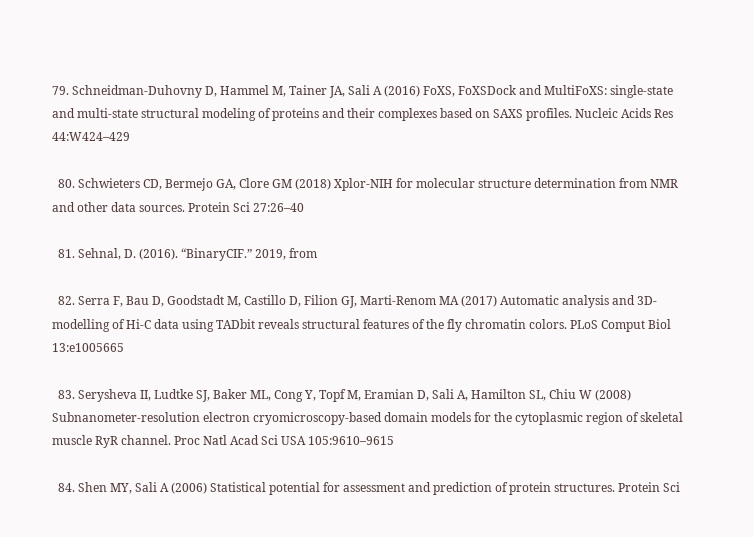79. Schneidman-Duhovny D, Hammel M, Tainer JA, Sali A (2016) FoXS, FoXSDock and MultiFoXS: single-state and multi-state structural modeling of proteins and their complexes based on SAXS profiles. Nucleic Acids Res 44:W424–429

  80. Schwieters CD, Bermejo GA, Clore GM (2018) Xplor-NIH for molecular structure determination from NMR and other data sources. Protein Sci 27:26–40

  81. Sehnal, D. (2016). “BinaryCIF.” 2019, from

  82. Serra F, Bau D, Goodstadt M, Castillo D, Filion GJ, Marti-Renom MA (2017) Automatic analysis and 3D-modelling of Hi-C data using TADbit reveals structural features of the fly chromatin colors. PLoS Comput Biol 13:e1005665

  83. Serysheva II, Ludtke SJ, Baker ML, Cong Y, Topf M, Eramian D, Sali A, Hamilton SL, Chiu W (2008) Subnanometer-resolution electron cryomicroscopy-based domain models for the cytoplasmic region of skeletal muscle RyR channel. Proc Natl Acad Sci USA 105:9610–9615

  84. Shen MY, Sali A (2006) Statistical potential for assessment and prediction of protein structures. Protein Sci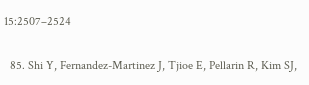15:2507–2524

  85. Shi Y, Fernandez-Martinez J, Tjioe E, Pellarin R, Kim SJ,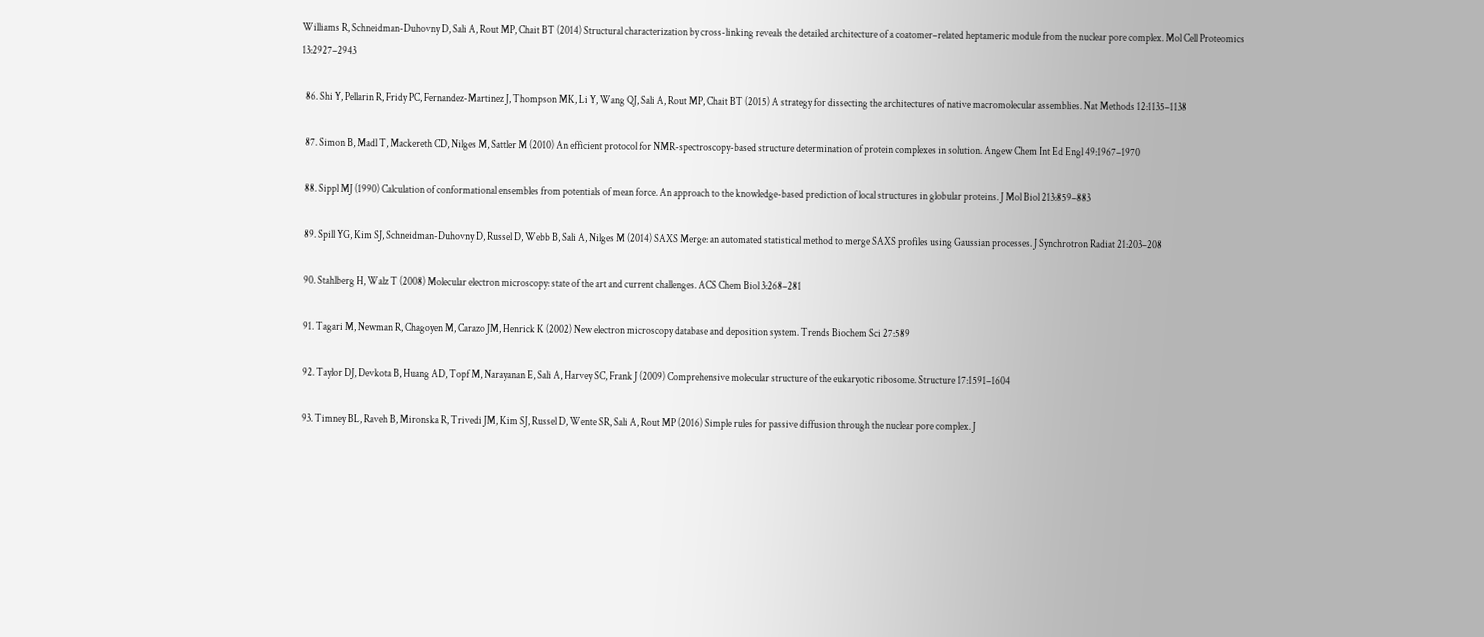Williams R, Schneidman-Duhovny D, Sali A, Rout MP, Chait BT (2014) Structural characterization by cross-linking reveals the detailed architecture of a coatomer–related heptameric module from the nuclear pore complex. Mol Cell Proteomics 13:2927–2943

  86. Shi Y, Pellarin R, Fridy PC, Fernandez-Martinez J, Thompson MK, Li Y, Wang QJ, Sali A, Rout MP, Chait BT (2015) A strategy for dissecting the architectures of native macromolecular assemblies. Nat Methods 12:1135–1138

  87. Simon B, Madl T, Mackereth CD, Nilges M, Sattler M (2010) An efficient protocol for NMR-spectroscopy-based structure determination of protein complexes in solution. Angew Chem Int Ed Engl 49:1967–1970

  88. Sippl MJ (1990) Calculation of conformational ensembles from potentials of mean force. An approach to the knowledge-based prediction of local structures in globular proteins. J Mol Biol 213:859–883

  89. Spill YG, Kim SJ, Schneidman-Duhovny D, Russel D, Webb B, Sali A, Nilges M (2014) SAXS Merge: an automated statistical method to merge SAXS profiles using Gaussian processes. J Synchrotron Radiat 21:203–208

  90. Stahlberg H, Walz T (2008) Molecular electron microscopy: state of the art and current challenges. ACS Chem Biol 3:268–281

  91. Tagari M, Newman R, Chagoyen M, Carazo JM, Henrick K (2002) New electron microscopy database and deposition system. Trends Biochem Sci 27:589

  92. Taylor DJ, Devkota B, Huang AD, Topf M, Narayanan E, Sali A, Harvey SC, Frank J (2009) Comprehensive molecular structure of the eukaryotic ribosome. Structure 17:1591–1604

  93. Timney BL, Raveh B, Mironska R, Trivedi JM, Kim SJ, Russel D, Wente SR, Sali A, Rout MP (2016) Simple rules for passive diffusion through the nuclear pore complex. J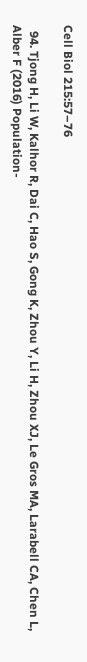Cell Biol 215:57–76

  94. Tjong H, Li W, Kalhor R, Dai C, Hao S, Gong K, Zhou Y, Li H, Zhou XJ, Le Gros MA, Larabell CA, Chen L, Alber F (2016) Population-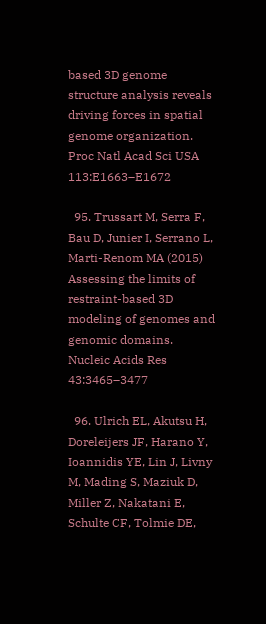based 3D genome structure analysis reveals driving forces in spatial genome organization. Proc Natl Acad Sci USA 113:E1663–E1672

  95. Trussart M, Serra F, Bau D, Junier I, Serrano L, Marti-Renom MA (2015) Assessing the limits of restraint-based 3D modeling of genomes and genomic domains. Nucleic Acids Res 43:3465–3477

  96. Ulrich EL, Akutsu H, Doreleijers JF, Harano Y, Ioannidis YE, Lin J, Livny M, Mading S, Maziuk D, Miller Z, Nakatani E, Schulte CF, Tolmie DE,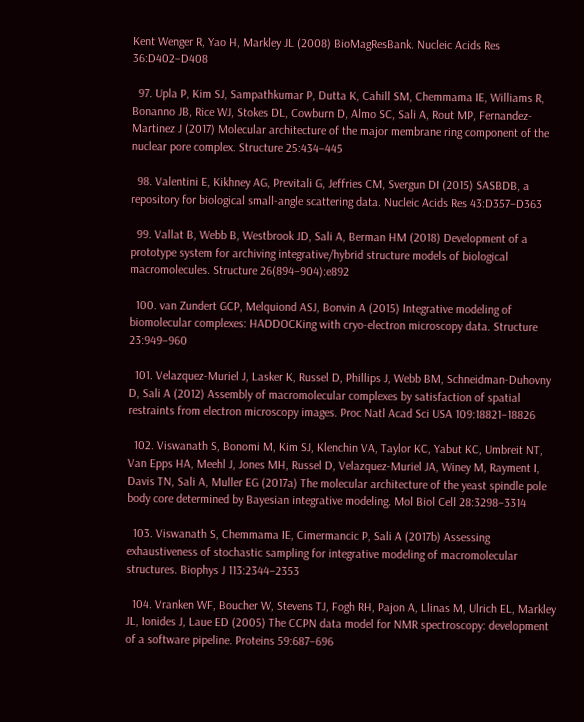Kent Wenger R, Yao H, Markley JL (2008) BioMagResBank. Nucleic Acids Res 36:D402–D408

  97. Upla P, Kim SJ, Sampathkumar P, Dutta K, Cahill SM, Chemmama IE, Williams R, Bonanno JB, Rice WJ, Stokes DL, Cowburn D, Almo SC, Sali A, Rout MP, Fernandez-Martinez J (2017) Molecular architecture of the major membrane ring component of the nuclear pore complex. Structure 25:434–445

  98. Valentini E, Kikhney AG, Previtali G, Jeffries CM, Svergun DI (2015) SASBDB, a repository for biological small-angle scattering data. Nucleic Acids Res 43:D357–D363

  99. Vallat B, Webb B, Westbrook JD, Sali A, Berman HM (2018) Development of a prototype system for archiving integrative/hybrid structure models of biological macromolecules. Structure 26(894–904):e892

  100. van Zundert GCP, Melquiond ASJ, Bonvin A (2015) Integrative modeling of biomolecular complexes: HADDOCKing with cryo-electron microscopy data. Structure 23:949–960

  101. Velazquez-Muriel J, Lasker K, Russel D, Phillips J, Webb BM, Schneidman-Duhovny D, Sali A (2012) Assembly of macromolecular complexes by satisfaction of spatial restraints from electron microscopy images. Proc Natl Acad Sci USA 109:18821–18826

  102. Viswanath S, Bonomi M, Kim SJ, Klenchin VA, Taylor KC, Yabut KC, Umbreit NT, Van Epps HA, Meehl J, Jones MH, Russel D, Velazquez-Muriel JA, Winey M, Rayment I, Davis TN, Sali A, Muller EG (2017a) The molecular architecture of the yeast spindle pole body core determined by Bayesian integrative modeling. Mol Biol Cell 28:3298–3314

  103. Viswanath S, Chemmama IE, Cimermancic P, Sali A (2017b) Assessing exhaustiveness of stochastic sampling for integrative modeling of macromolecular structures. Biophys J 113:2344–2353

  104. Vranken WF, Boucher W, Stevens TJ, Fogh RH, Pajon A, Llinas M, Ulrich EL, Markley JL, Ionides J, Laue ED (2005) The CCPN data model for NMR spectroscopy: development of a software pipeline. Proteins 59:687–696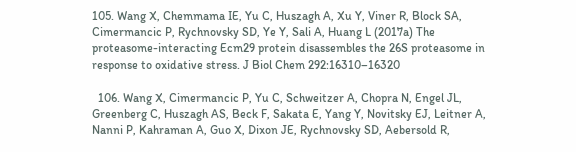105. Wang X, Chemmama IE, Yu C, Huszagh A, Xu Y, Viner R, Block SA, Cimermancic P, Rychnovsky SD, Ye Y, Sali A, Huang L (2017a) The proteasome-interacting Ecm29 protein disassembles the 26S proteasome in response to oxidative stress. J Biol Chem 292:16310–16320

  106. Wang X, Cimermancic P, Yu C, Schweitzer A, Chopra N, Engel JL, Greenberg C, Huszagh AS, Beck F, Sakata E, Yang Y, Novitsky EJ, Leitner A, Nanni P, Kahraman A, Guo X, Dixon JE, Rychnovsky SD, Aebersold R,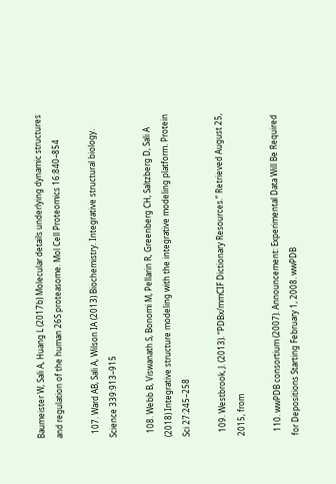Baumeister W, Sali A, Huang L (2017b) Molecular details underlying dynamic structures and regulation of the human 26S proteasome. Mol Cell Proteomics 16:840–854

  107. Ward AB, Sali A, Wilson IA (2013) Biochemistry. Integrative structural biology. Science 339:913–915

  108. Webb B, Viswanath S, Bonomi M, Pellarin R, Greenberg CH, Saltzberg D, Sali A (2018) Integrative structure modeling with the integrative modeling platform. Protein Sci 27:245–258

  109. Westbrook, J. (2013). “PDBx/mmCIF Dictionary Resources.” Retrieved August 25, 2015, from

  110. wwPDB consortium (2007). Announcement: Experimental Data Will Be Required for Depositions Starting February 1, 2008. wwPDB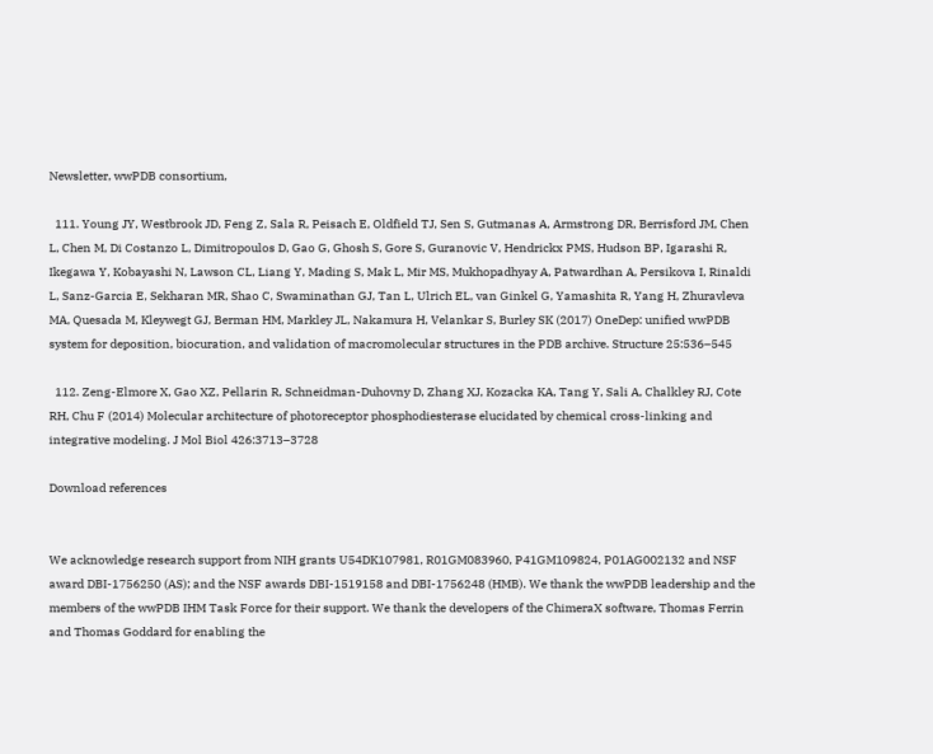Newsletter, wwPDB consortium,

  111. Young JY, Westbrook JD, Feng Z, Sala R, Peisach E, Oldfield TJ, Sen S, Gutmanas A, Armstrong DR, Berrisford JM, Chen L, Chen M, Di Costanzo L, Dimitropoulos D, Gao G, Ghosh S, Gore S, Guranovic V, Hendrickx PMS, Hudson BP, Igarashi R, Ikegawa Y, Kobayashi N, Lawson CL, Liang Y, Mading S, Mak L, Mir MS, Mukhopadhyay A, Patwardhan A, Persikova I, Rinaldi L, Sanz-Garcia E, Sekharan MR, Shao C, Swaminathan GJ, Tan L, Ulrich EL, van Ginkel G, Yamashita R, Yang H, Zhuravleva MA, Quesada M, Kleywegt GJ, Berman HM, Markley JL, Nakamura H, Velankar S, Burley SK (2017) OneDep: unified wwPDB system for deposition, biocuration, and validation of macromolecular structures in the PDB archive. Structure 25:536–545

  112. Zeng-Elmore X, Gao XZ, Pellarin R, Schneidman-Duhovny D, Zhang XJ, Kozacka KA, Tang Y, Sali A, Chalkley RJ, Cote RH, Chu F (2014) Molecular architecture of photoreceptor phosphodiesterase elucidated by chemical cross-linking and integrative modeling. J Mol Biol 426:3713–3728

Download references


We acknowledge research support from NIH grants U54DK107981, R01GM083960, P41GM109824, P01AG002132 and NSF award DBI-1756250 (AS); and the NSF awards DBI-1519158 and DBI-1756248 (HMB). We thank the wwPDB leadership and the members of the wwPDB IHM Task Force for their support. We thank the developers of the ChimeraX software, Thomas Ferrin and Thomas Goddard for enabling the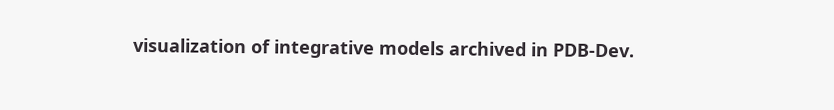visualization of integrative models archived in PDB-Dev.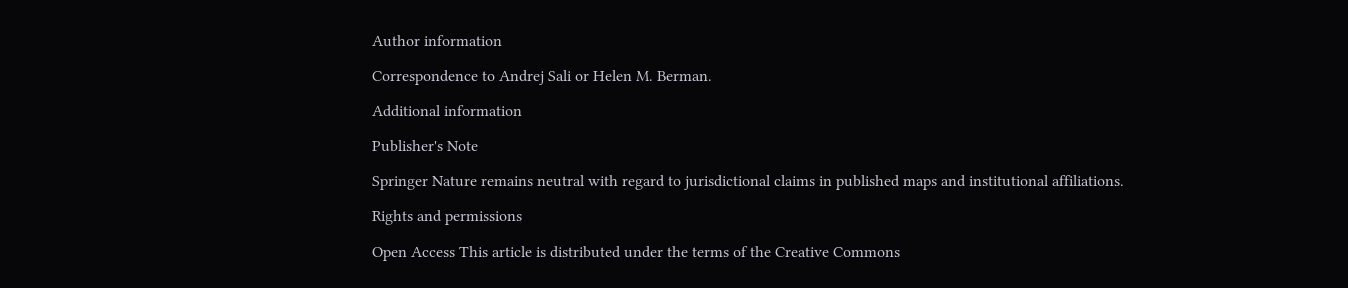Author information

Correspondence to Andrej Sali or Helen M. Berman.

Additional information

Publisher's Note

Springer Nature remains neutral with regard to jurisdictional claims in published maps and institutional affiliations.

Rights and permissions

Open Access This article is distributed under the terms of the Creative Commons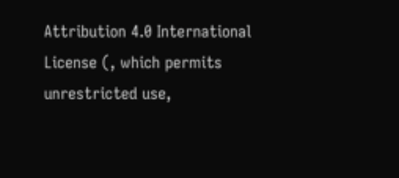Attribution 4.0 International License (, which permits unrestricted use,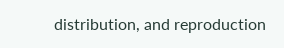distribution, and reproduction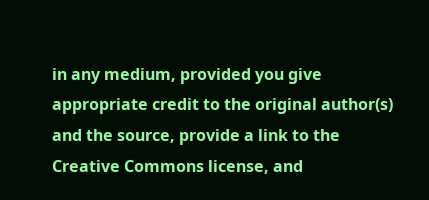in any medium, provided you give appropriate credit to the original author(s) and the source, provide a link to the Creative Commons license, and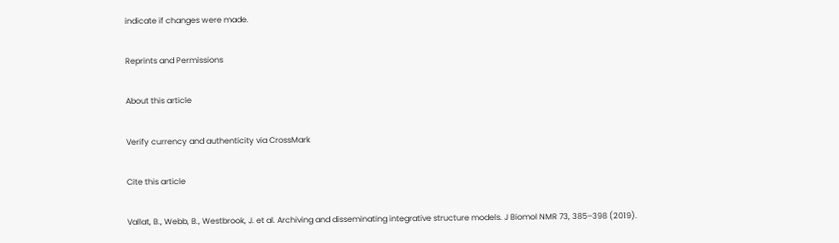indicate if changes were made.

Reprints and Permissions

About this article

Verify currency and authenticity via CrossMark

Cite this article

Vallat, B., Webb, B., Westbrook, J. et al. Archiving and disseminating integrative structure models. J Biomol NMR 73, 385–398 (2019).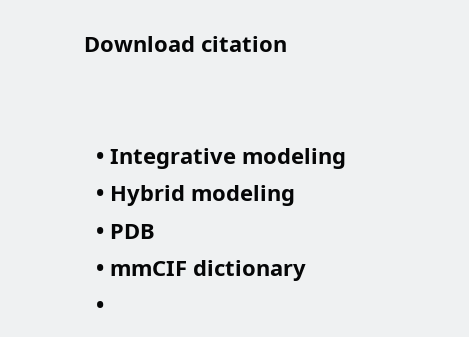Download citation


  • Integrative modeling
  • Hybrid modeling
  • PDB
  • mmCIF dictionary
  •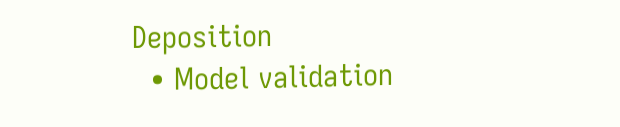Deposition
  • Model validation